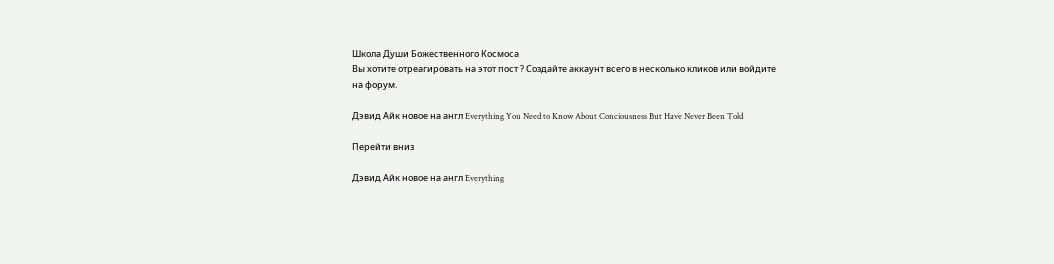Школа Души Божественного Космоса
Вы хотите отреагировать на этот пост ? Создайте аккаунт всего в несколько кликов или войдите на форум.

Дэвид Айк новое на англ Everything You Need to Know About Conciousness But Have Never Been Told

Перейти вниз

Дэвид Айк новое на англ Everything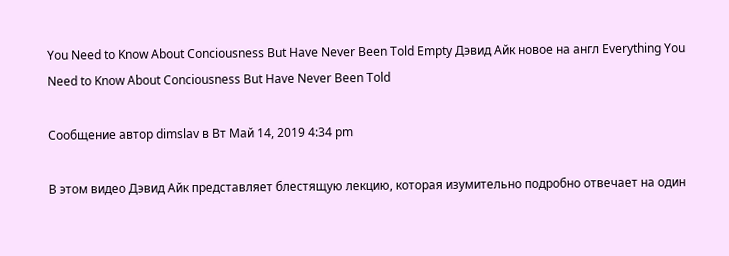You Need to Know About Conciousness But Have Never Been Told Empty Дэвид Айк новое на англ Everything You Need to Know About Conciousness But Have Never Been Told

Сообщение автор dimslav в Вт Май 14, 2019 4:34 pm

В этом видео Дэвид Айк представляет блестящую лекцию, которая изумительно подробно отвечает на один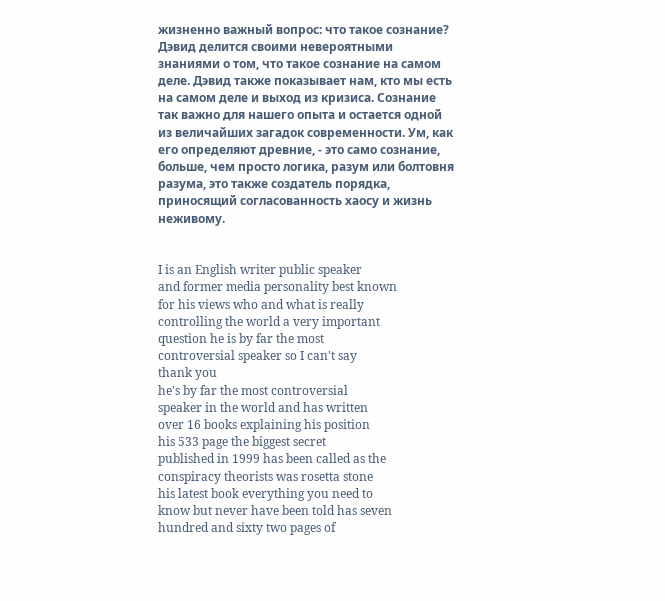жизненно важный вопрос: что такое сознание? Дэвид делится своими невероятными знаниями о том, что такое сознание на самом деле. Дэвид также показывает нам, кто мы есть на самом деле и выход из кризиса. Сознание так важно для нашего опыта и остается одной из величайших загадок современности. Ум, как его определяют древние, - это само сознание, больше, чем просто логика, разум или болтовня разума, это также создатель порядка, приносящий согласованность хаосу и жизнь неживому.


I is an English writer public speaker
and former media personality best known
for his views who and what is really
controlling the world a very important
question he is by far the most
controversial speaker so I can't say
thank you
he's by far the most controversial
speaker in the world and has written
over 16 books explaining his position
his 533 page the biggest secret
published in 1999 has been called as the
conspiracy theorists was rosetta stone
his latest book everything you need to
know but never have been told has seven
hundred and sixty two pages of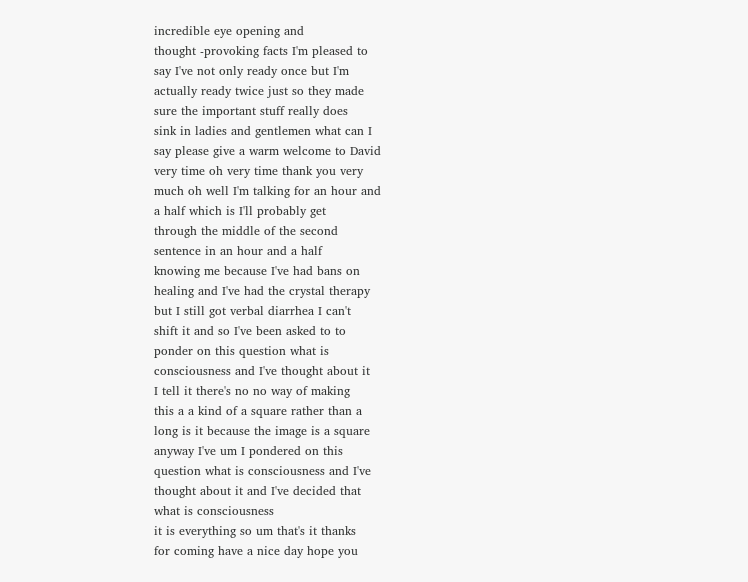incredible eye opening and
thought -provoking facts I'm pleased to
say I've not only ready once but I'm
actually ready twice just so they made
sure the important stuff really does
sink in ladies and gentlemen what can I
say please give a warm welcome to David
very time oh very time thank you very
much oh well I'm talking for an hour and
a half which is I'll probably get
through the middle of the second
sentence in an hour and a half
knowing me because I've had bans on
healing and I've had the crystal therapy
but I still got verbal diarrhea I can't
shift it and so I've been asked to to
ponder on this question what is
consciousness and I've thought about it
I tell it there's no no way of making
this a a kind of a square rather than a
long is it because the image is a square
anyway I've um I pondered on this
question what is consciousness and I've
thought about it and I've decided that
what is consciousness
it is everything so um that's it thanks
for coming have a nice day hope you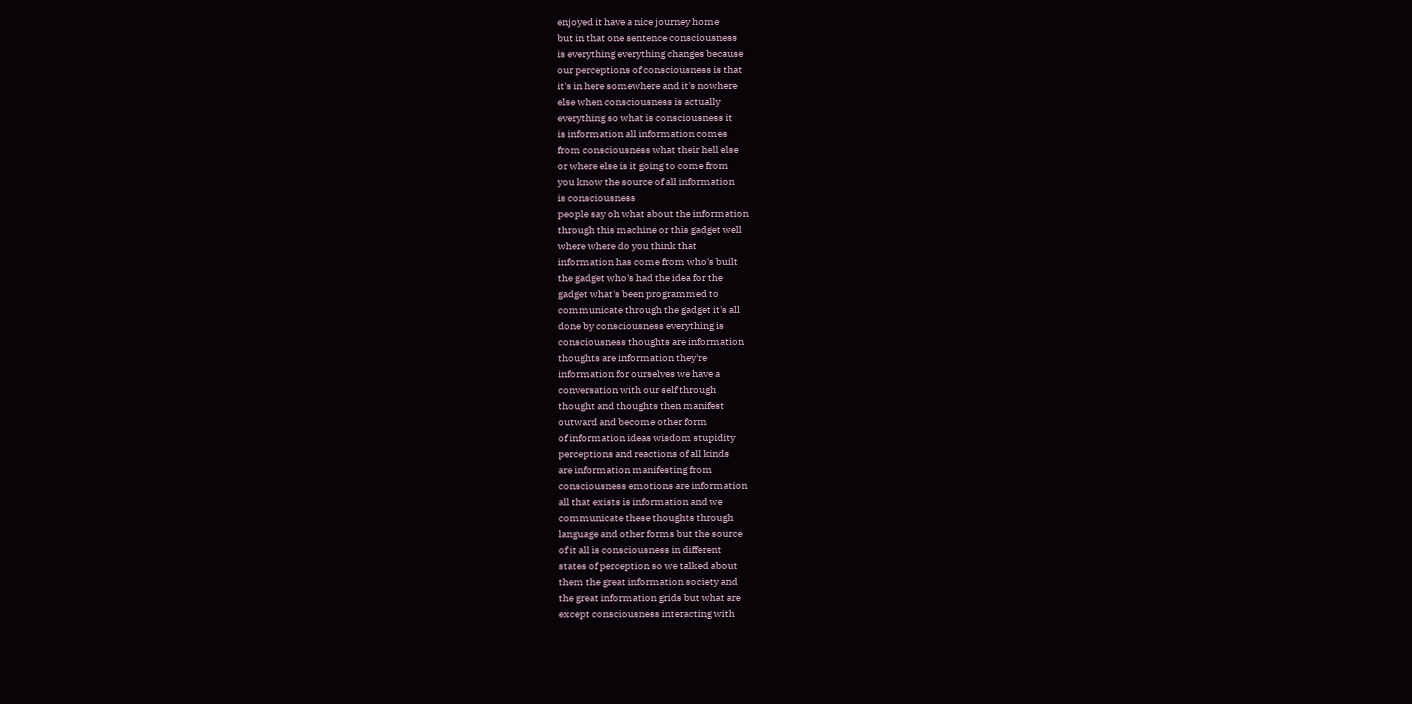enjoyed it have a nice journey home
but in that one sentence consciousness
is everything everything changes because
our perceptions of consciousness is that
it's in here somewhere and it's nowhere
else when consciousness is actually
everything so what is consciousness it
is information all information comes
from consciousness what their hell else
or where else is it going to come from
you know the source of all information
is consciousness
people say oh what about the information
through this machine or this gadget well
where where do you think that
information has come from who's built
the gadget who's had the idea for the
gadget what's been programmed to
communicate through the gadget it's all
done by consciousness everything is
consciousness thoughts are information
thoughts are information they're
information for ourselves we have a
conversation with our self through
thought and thoughts then manifest
outward and become other form
of information ideas wisdom stupidity
perceptions and reactions of all kinds
are information manifesting from
consciousness emotions are information
all that exists is information and we
communicate these thoughts through
language and other forms but the source
of it all is consciousness in different
states of perception so we talked about
them the great information society and
the great information grids but what are
except consciousness interacting with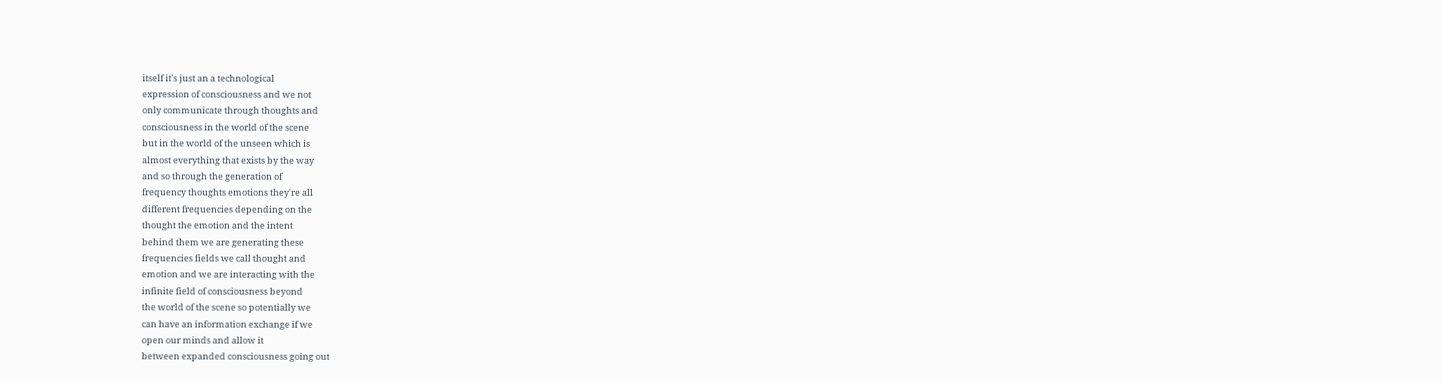itself it's just an a technological
expression of consciousness and we not
only communicate through thoughts and
consciousness in the world of the scene
but in the world of the unseen which is
almost everything that exists by the way
and so through the generation of
frequency thoughts emotions they're all
different frequencies depending on the
thought the emotion and the intent
behind them we are generating these
frequencies fields we call thought and
emotion and we are interacting with the
infinite field of consciousness beyond
the world of the scene so potentially we
can have an information exchange if we
open our minds and allow it
between expanded consciousness going out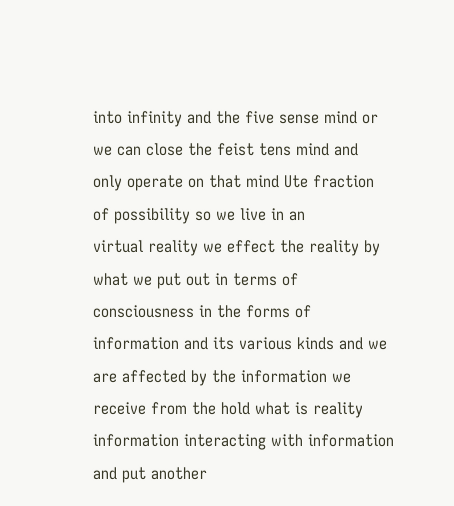into infinity and the five sense mind or
we can close the feist tens mind and
only operate on that mind Ute fraction
of possibility so we live in an
virtual reality we effect the reality by
what we put out in terms of
consciousness in the forms of
information and its various kinds and we
are affected by the information we
receive from the hold what is reality
information interacting with information
and put another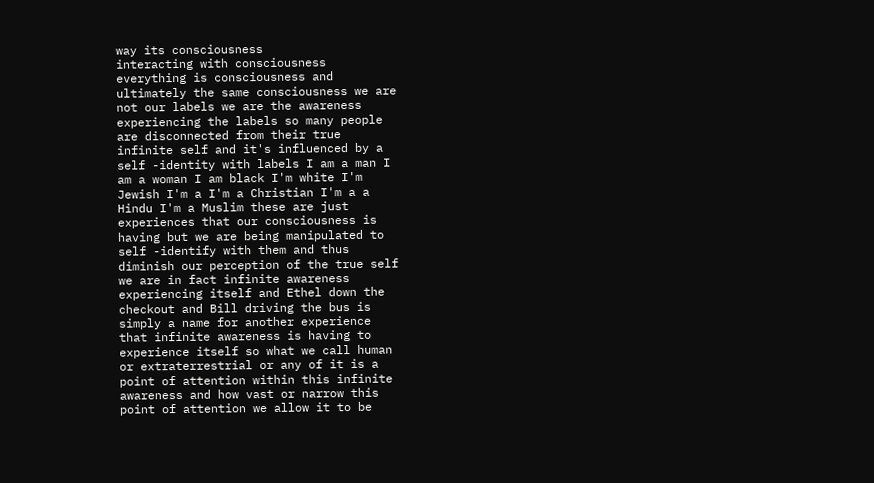way its consciousness
interacting with consciousness
everything is consciousness and
ultimately the same consciousness we are
not our labels we are the awareness
experiencing the labels so many people
are disconnected from their true
infinite self and it's influenced by a
self -identity with labels I am a man I
am a woman I am black I'm white I'm
Jewish I'm a I'm a Christian I'm a a
Hindu I'm a Muslim these are just
experiences that our consciousness is
having but we are being manipulated to
self -identify with them and thus
diminish our perception of the true self
we are in fact infinite awareness
experiencing itself and Ethel down the
checkout and Bill driving the bus is
simply a name for another experience
that infinite awareness is having to
experience itself so what we call human
or extraterrestrial or any of it is a
point of attention within this infinite
awareness and how vast or narrow this
point of attention we allow it to be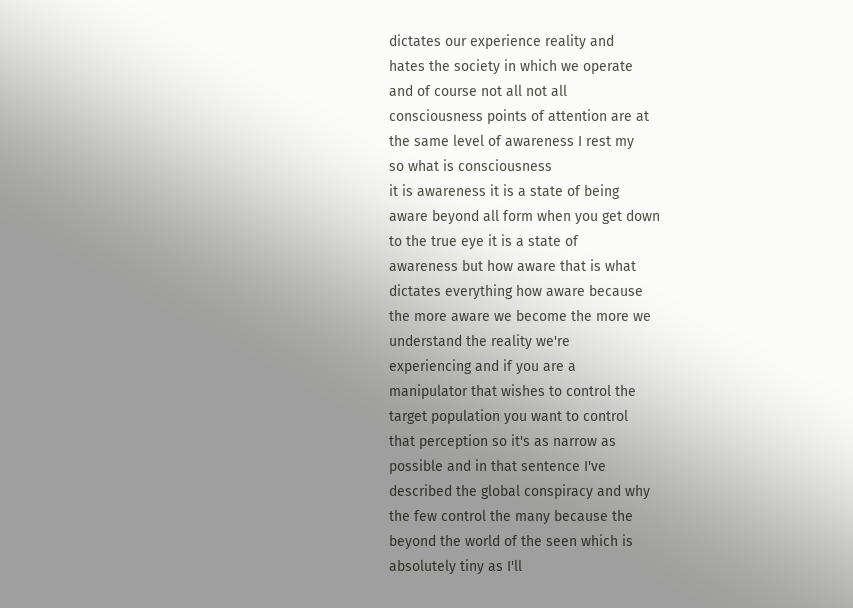dictates our experience reality and
hates the society in which we operate
and of course not all not all
consciousness points of attention are at
the same level of awareness I rest my
so what is consciousness
it is awareness it is a state of being
aware beyond all form when you get down
to the true eye it is a state of
awareness but how aware that is what
dictates everything how aware because
the more aware we become the more we
understand the reality we're
experiencing and if you are a
manipulator that wishes to control the
target population you want to control
that perception so it's as narrow as
possible and in that sentence I've
described the global conspiracy and why
the few control the many because the
beyond the world of the seen which is
absolutely tiny as I'll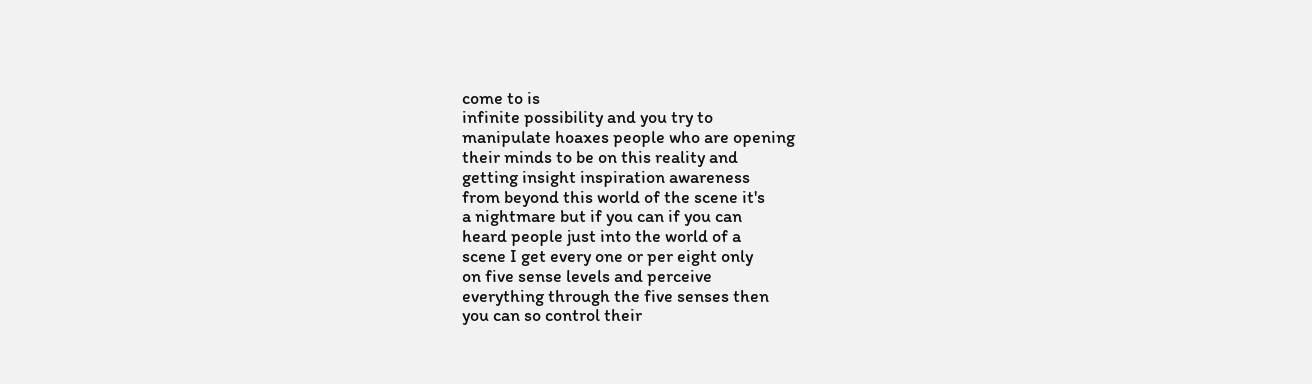come to is
infinite possibility and you try to
manipulate hoaxes people who are opening
their minds to be on this reality and
getting insight inspiration awareness
from beyond this world of the scene it's
a nightmare but if you can if you can
heard people just into the world of a
scene I get every one or per eight only
on five sense levels and perceive
everything through the five senses then
you can so control their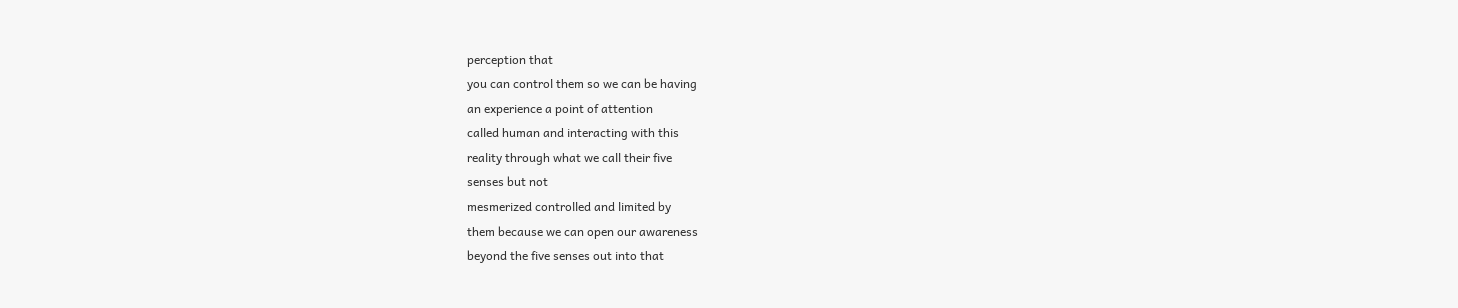perception that
you can control them so we can be having
an experience a point of attention
called human and interacting with this
reality through what we call their five
senses but not
mesmerized controlled and limited by
them because we can open our awareness
beyond the five senses out into that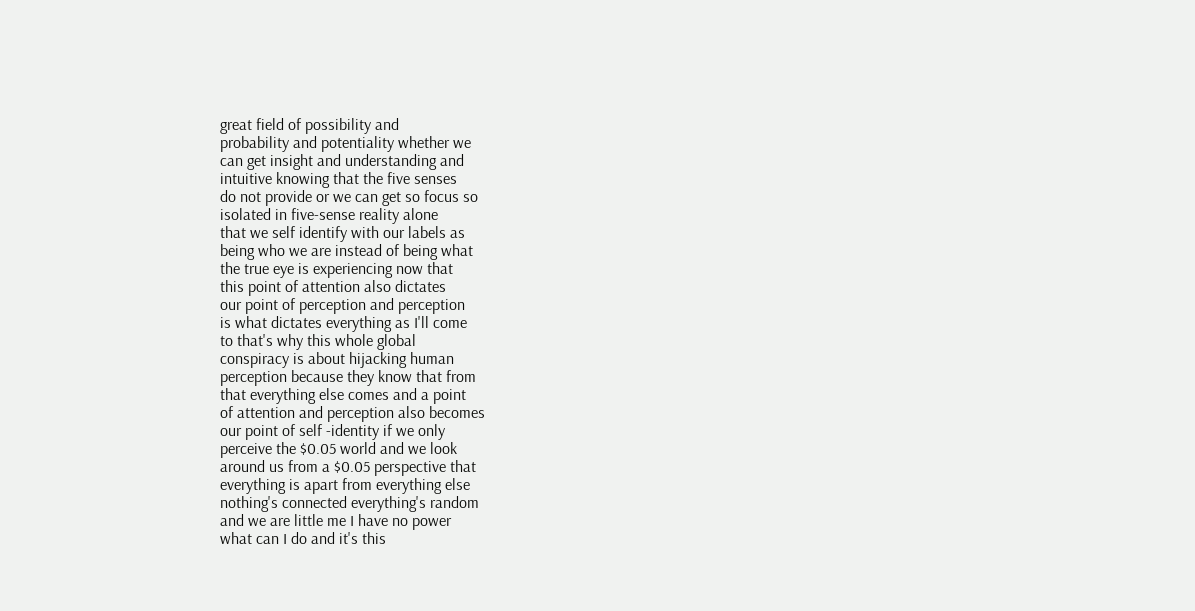great field of possibility and
probability and potentiality whether we
can get insight and understanding and
intuitive knowing that the five senses
do not provide or we can get so focus so
isolated in five-sense reality alone
that we self identify with our labels as
being who we are instead of being what
the true eye is experiencing now that
this point of attention also dictates
our point of perception and perception
is what dictates everything as I'll come
to that's why this whole global
conspiracy is about hijacking human
perception because they know that from
that everything else comes and a point
of attention and perception also becomes
our point of self -identity if we only
perceive the $0.05 world and we look
around us from a $0.05 perspective that
everything is apart from everything else
nothing's connected everything's random
and we are little me I have no power
what can I do and it's this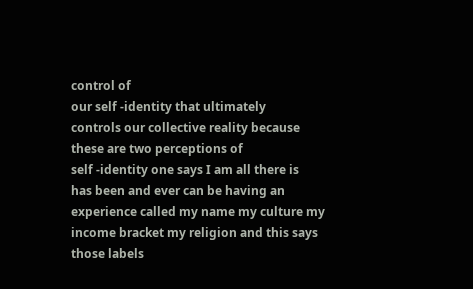control of
our self -identity that ultimately
controls our collective reality because
these are two perceptions of
self -identity one says I am all there is
has been and ever can be having an
experience called my name my culture my
income bracket my religion and this says
those labels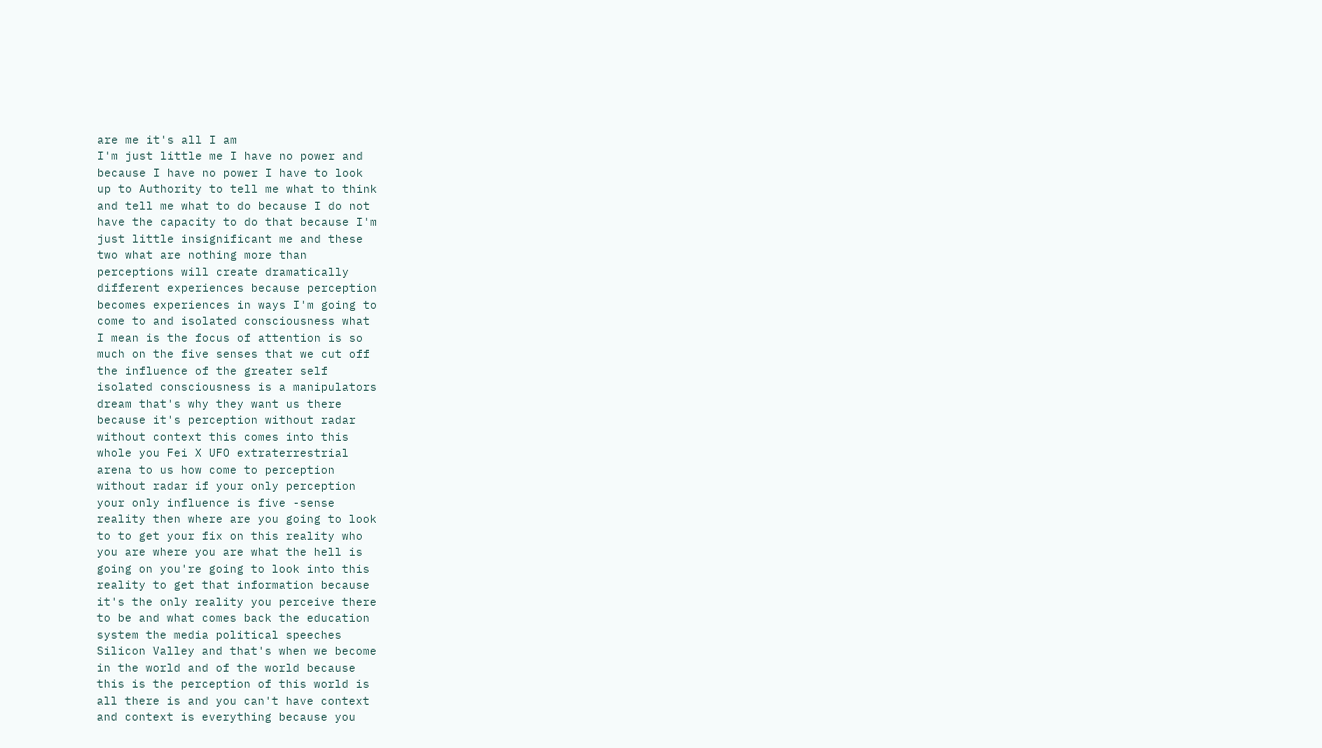are me it's all I am
I'm just little me I have no power and
because I have no power I have to look
up to Authority to tell me what to think
and tell me what to do because I do not
have the capacity to do that because I'm
just little insignificant me and these
two what are nothing more than
perceptions will create dramatically
different experiences because perception
becomes experiences in ways I'm going to
come to and isolated consciousness what
I mean is the focus of attention is so
much on the five senses that we cut off
the influence of the greater self
isolated consciousness is a manipulators
dream that's why they want us there
because it's perception without radar
without context this comes into this
whole you Fei X UFO extraterrestrial
arena to us how come to perception
without radar if your only perception
your only influence is five -sense
reality then where are you going to look
to to get your fix on this reality who
you are where you are what the hell is
going on you're going to look into this
reality to get that information because
it's the only reality you perceive there
to be and what comes back the education
system the media political speeches
Silicon Valley and that's when we become
in the world and of the world because
this is the perception of this world is
all there is and you can't have context
and context is everything because you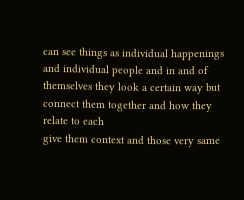can see things as individual happenings
and individual people and in and of
themselves they look a certain way but
connect them together and how they
relate to each
give them context and those very same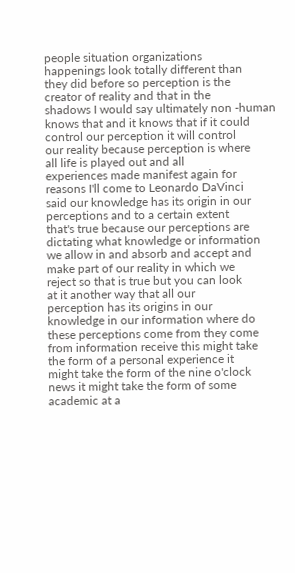people situation organizations
happenings look totally different than
they did before so perception is the
creator of reality and that in the
shadows I would say ultimately non -human
knows that and it knows that if it could
control our perception it will control
our reality because perception is where
all life is played out and all
experiences made manifest again for
reasons I'll come to Leonardo DaVinci
said our knowledge has its origin in our
perceptions and to a certain extent
that's true because our perceptions are
dictating what knowledge or information
we allow in and absorb and accept and
make part of our reality in which we
reject so that is true but you can look
at it another way that all our
perception has its origins in our
knowledge in our information where do
these perceptions come from they come
from information receive this might take
the form of a personal experience it
might take the form of the nine o'clock
news it might take the form of some
academic at a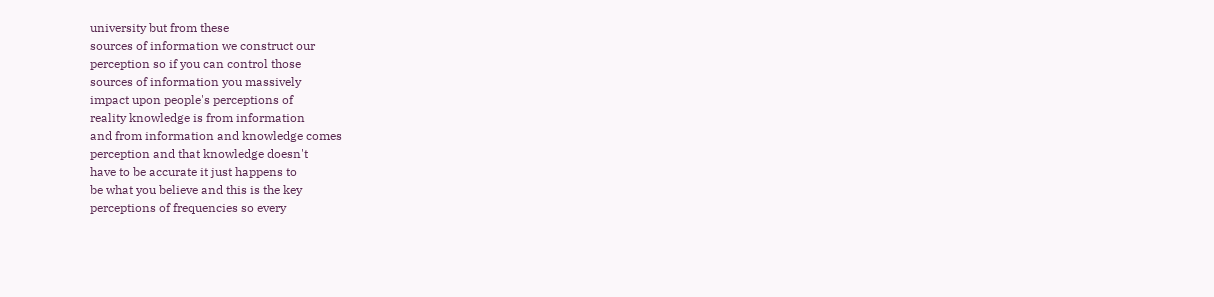university but from these
sources of information we construct our
perception so if you can control those
sources of information you massively
impact upon people's perceptions of
reality knowledge is from information
and from information and knowledge comes
perception and that knowledge doesn't
have to be accurate it just happens to
be what you believe and this is the key
perceptions of frequencies so every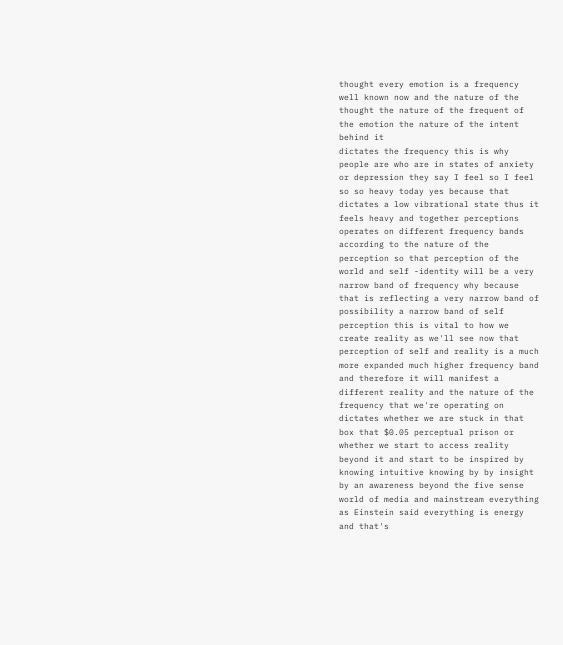thought every emotion is a frequency
well known now and the nature of the
thought the nature of the frequent of
the emotion the nature of the intent
behind it
dictates the frequency this is why
people are who are in states of anxiety
or depression they say I feel so I feel
so so heavy today yes because that
dictates a low vibrational state thus it
feels heavy and together perceptions
operates on different frequency bands
according to the nature of the
perception so that perception of the
world and self -identity will be a very
narrow band of frequency why because
that is reflecting a very narrow band of
possibility a narrow band of self
perception this is vital to how we
create reality as we'll see now that
perception of self and reality is a much
more expanded much higher frequency band
and therefore it will manifest a
different reality and the nature of the
frequency that we're operating on
dictates whether we are stuck in that
box that $0.05 perceptual prison or
whether we start to access reality
beyond it and start to be inspired by
knowing intuitive knowing by by insight
by an awareness beyond the five sense
world of media and mainstream everything
as Einstein said everything is energy
and that's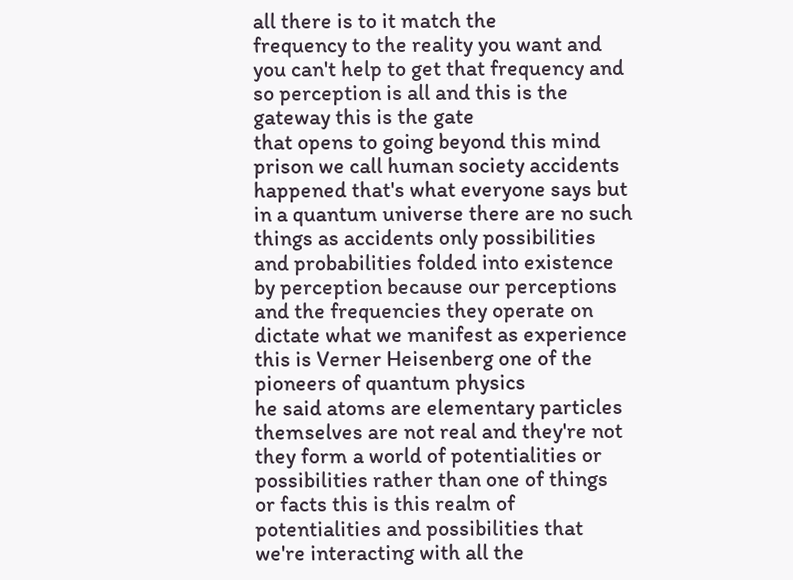all there is to it match the
frequency to the reality you want and
you can't help to get that frequency and
so perception is all and this is the
gateway this is the gate
that opens to going beyond this mind
prison we call human society accidents
happened that's what everyone says but
in a quantum universe there are no such
things as accidents only possibilities
and probabilities folded into existence
by perception because our perceptions
and the frequencies they operate on
dictate what we manifest as experience
this is Verner Heisenberg one of the
pioneers of quantum physics
he said atoms are elementary particles
themselves are not real and they're not
they form a world of potentialities or
possibilities rather than one of things
or facts this is this realm of
potentialities and possibilities that
we're interacting with all the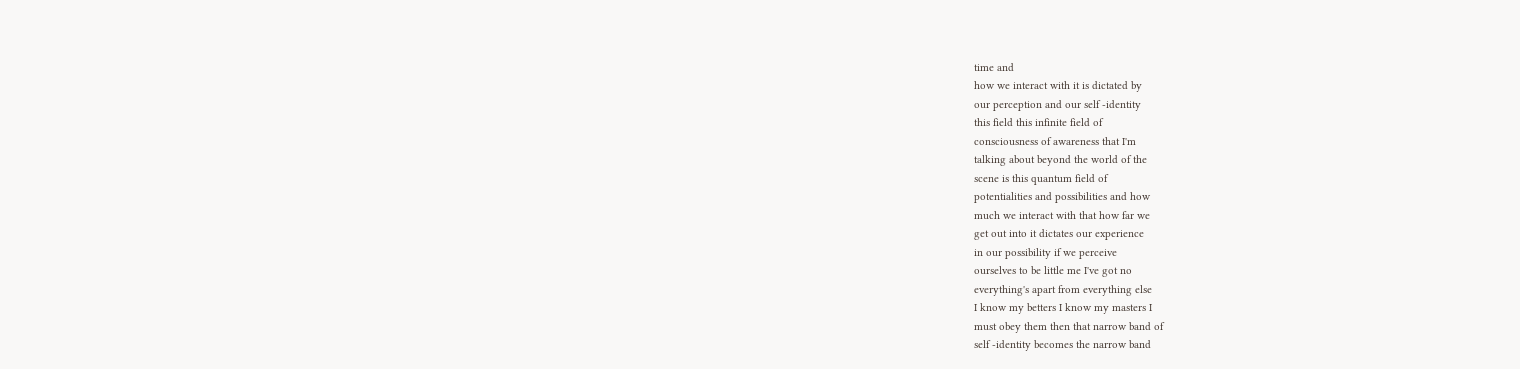time and
how we interact with it is dictated by
our perception and our self -identity
this field this infinite field of
consciousness of awareness that I'm
talking about beyond the world of the
scene is this quantum field of
potentialities and possibilities and how
much we interact with that how far we
get out into it dictates our experience
in our possibility if we perceive
ourselves to be little me I've got no
everything's apart from everything else
I know my betters I know my masters I
must obey them then that narrow band of
self -identity becomes the narrow band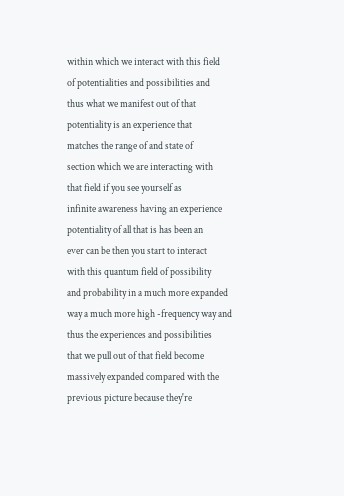within which we interact with this field
of potentialities and possibilities and
thus what we manifest out of that
potentiality is an experience that
matches the range of and state of
section which we are interacting with
that field if you see yourself as
infinite awareness having an experience
potentiality of all that is has been an
ever can be then you start to interact
with this quantum field of possibility
and probability in a much more expanded
way a much more high -frequency way and
thus the experiences and possibilities
that we pull out of that field become
massively expanded compared with the
previous picture because they're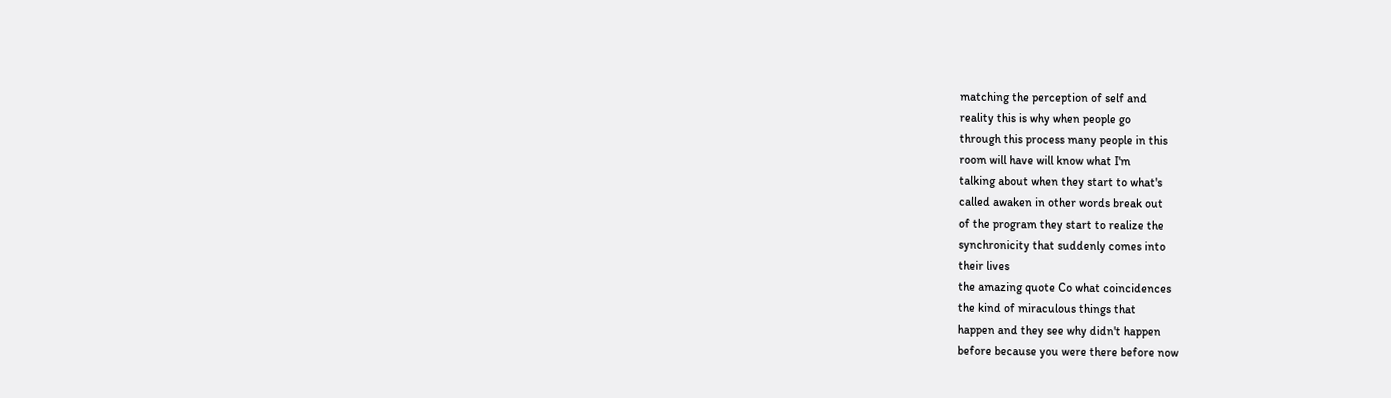matching the perception of self and
reality this is why when people go
through this process many people in this
room will have will know what I'm
talking about when they start to what's
called awaken in other words break out
of the program they start to realize the
synchronicity that suddenly comes into
their lives
the amazing quote Co what coincidences
the kind of miraculous things that
happen and they see why didn't happen
before because you were there before now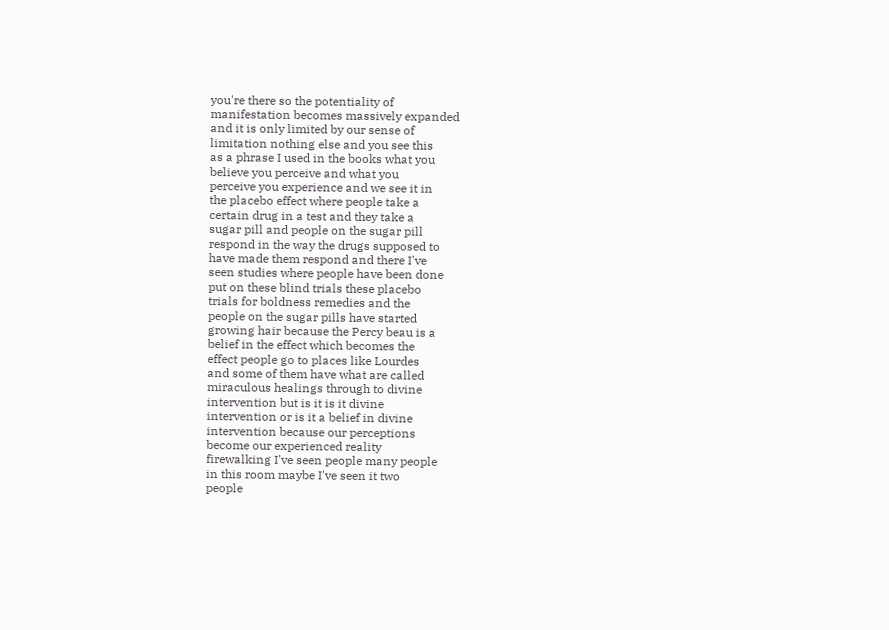you're there so the potentiality of
manifestation becomes massively expanded
and it is only limited by our sense of
limitation nothing else and you see this
as a phrase I used in the books what you
believe you perceive and what you
perceive you experience and we see it in
the placebo effect where people take a
certain drug in a test and they take a
sugar pill and people on the sugar pill
respond in the way the drugs supposed to
have made them respond and there I've
seen studies where people have been done
put on these blind trials these placebo
trials for boldness remedies and the
people on the sugar pills have started
growing hair because the Percy beau is a
belief in the effect which becomes the
effect people go to places like Lourdes
and some of them have what are called
miraculous healings through to divine
intervention but is it is it divine
intervention or is it a belief in divine
intervention because our perceptions
become our experienced reality
firewalking I've seen people many people
in this room maybe I've seen it two
people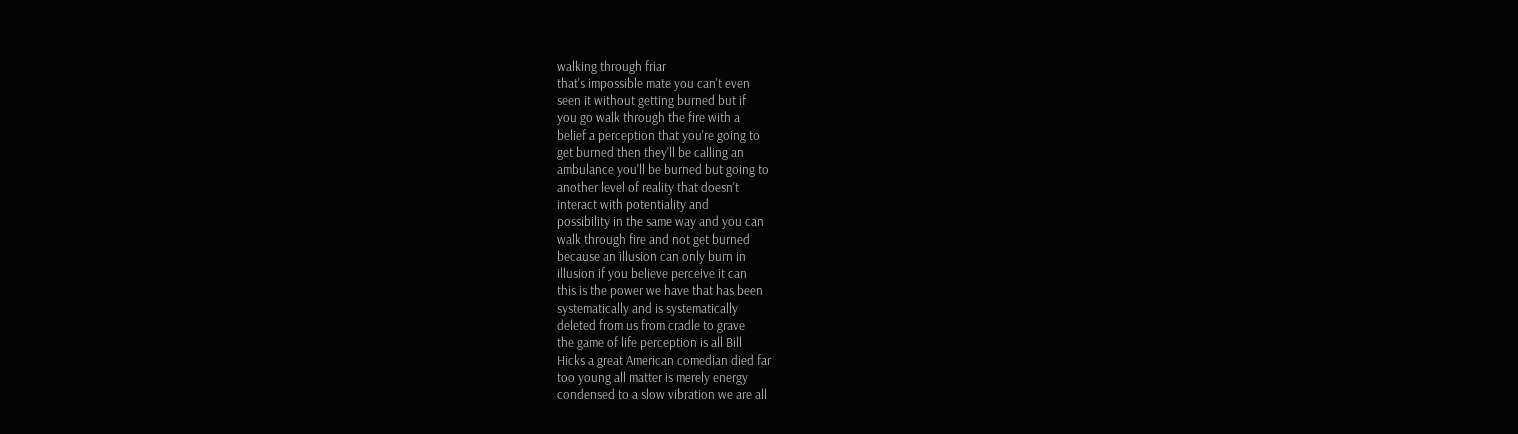walking through friar
that's impossible mate you can't even
seen it without getting burned but if
you go walk through the fire with a
belief a perception that you're going to
get burned then they'll be calling an
ambulance you'll be burned but going to
another level of reality that doesn't
interact with potentiality and
possibility in the same way and you can
walk through fire and not get burned
because an illusion can only burn in
illusion if you believe perceive it can
this is the power we have that has been
systematically and is systematically
deleted from us from cradle to grave
the game of life perception is all Bill
Hicks a great American comedian died far
too young all matter is merely energy
condensed to a slow vibration we are all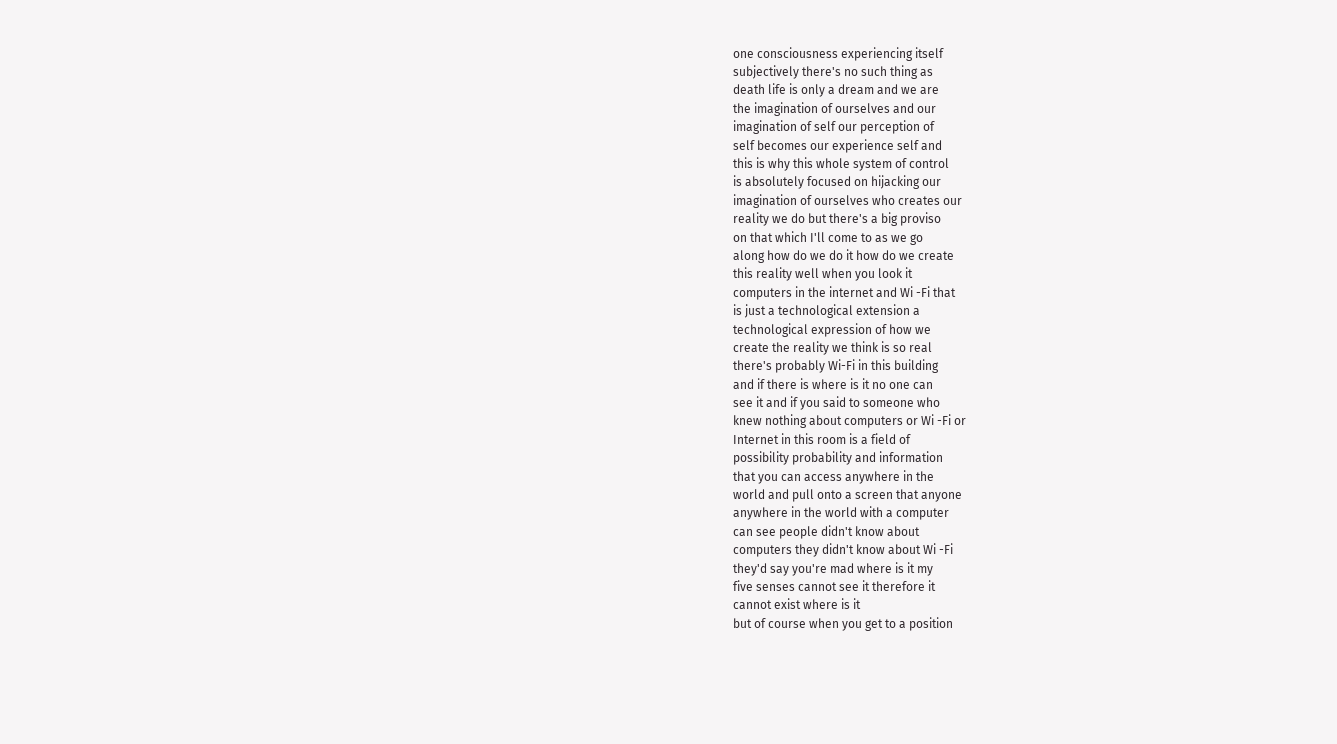one consciousness experiencing itself
subjectively there's no such thing as
death life is only a dream and we are
the imagination of ourselves and our
imagination of self our perception of
self becomes our experience self and
this is why this whole system of control
is absolutely focused on hijacking our
imagination of ourselves who creates our
reality we do but there's a big proviso
on that which I'll come to as we go
along how do we do it how do we create
this reality well when you look it
computers in the internet and Wi -Fi that
is just a technological extension a
technological expression of how we
create the reality we think is so real
there's probably Wi-Fi in this building
and if there is where is it no one can
see it and if you said to someone who
knew nothing about computers or Wi -Fi or
Internet in this room is a field of
possibility probability and information
that you can access anywhere in the
world and pull onto a screen that anyone
anywhere in the world with a computer
can see people didn't know about
computers they didn't know about Wi -Fi
they'd say you're mad where is it my
five senses cannot see it therefore it
cannot exist where is it
but of course when you get to a position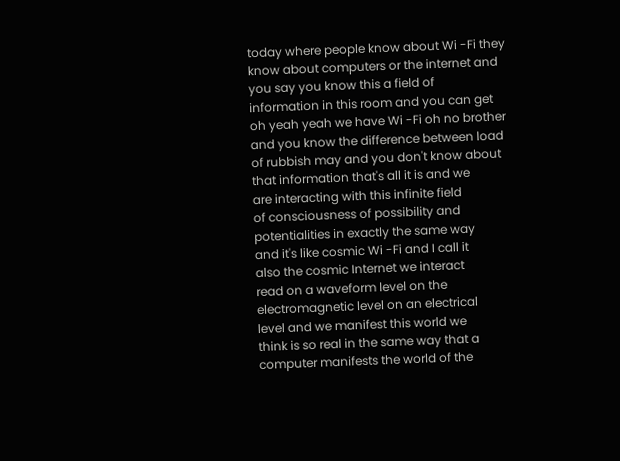today where people know about Wi -Fi they
know about computers or the internet and
you say you know this a field of
information in this room and you can get
oh yeah yeah we have Wi -Fi oh no brother
and you know the difference between load
of rubbish may and you don't know about
that information that's all it is and we
are interacting with this infinite field
of consciousness of possibility and
potentialities in exactly the same way
and it's like cosmic Wi -Fi and I call it
also the cosmic Internet we interact
read on a waveform level on the
electromagnetic level on an electrical
level and we manifest this world we
think is so real in the same way that a
computer manifests the world of the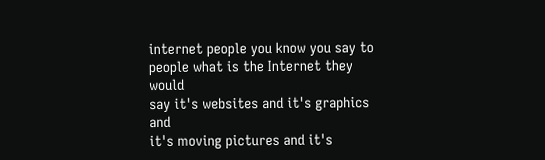internet people you know you say to
people what is the Internet they would
say it's websites and it's graphics and
it's moving pictures and it's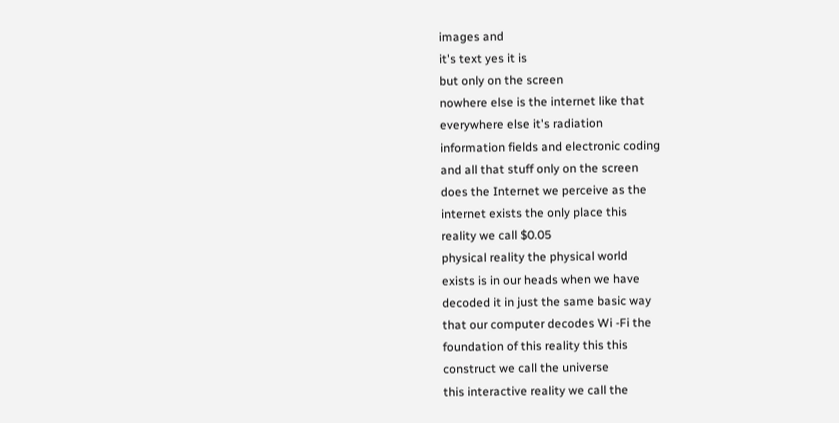images and
it's text yes it is
but only on the screen
nowhere else is the internet like that
everywhere else it's radiation
information fields and electronic coding
and all that stuff only on the screen
does the Internet we perceive as the
internet exists the only place this
reality we call $0.05
physical reality the physical world
exists is in our heads when we have
decoded it in just the same basic way
that our computer decodes Wi -Fi the
foundation of this reality this this
construct we call the universe
this interactive reality we call the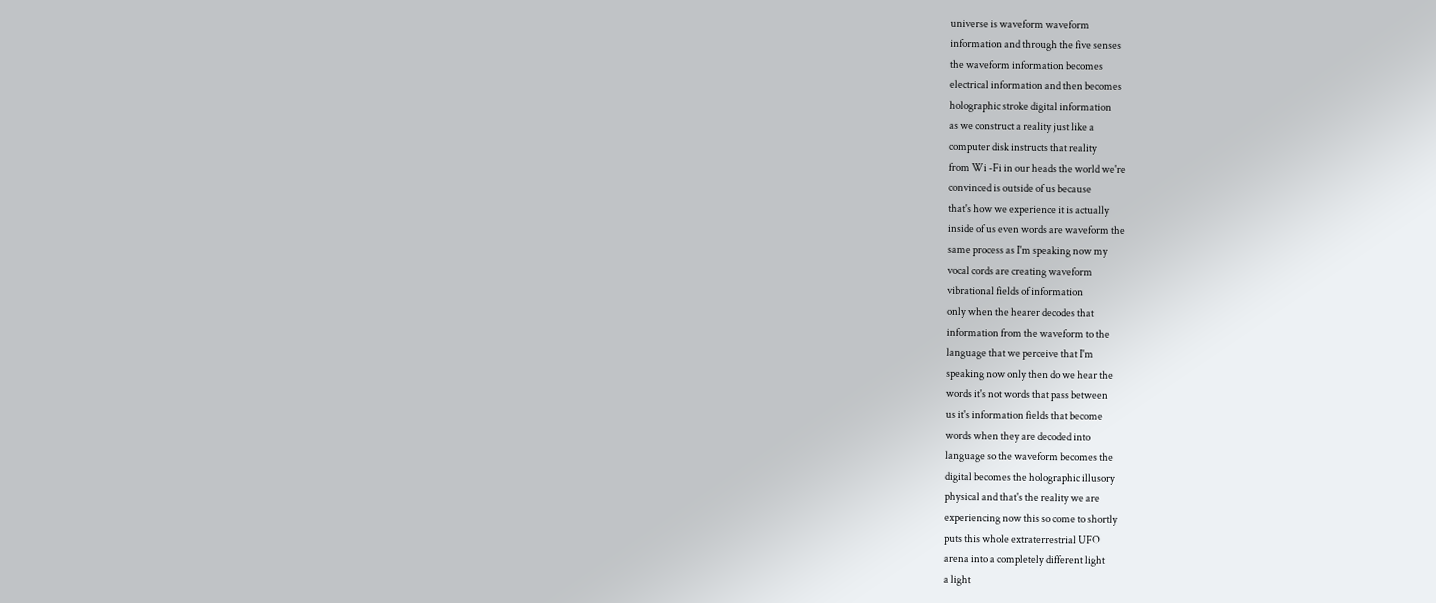universe is waveform waveform
information and through the five senses
the waveform information becomes
electrical information and then becomes
holographic stroke digital information
as we construct a reality just like a
computer disk instructs that reality
from Wi -Fi in our heads the world we're
convinced is outside of us because
that's how we experience it is actually
inside of us even words are waveform the
same process as I'm speaking now my
vocal cords are creating waveform
vibrational fields of information
only when the hearer decodes that
information from the waveform to the
language that we perceive that I'm
speaking now only then do we hear the
words it's not words that pass between
us it's information fields that become
words when they are decoded into
language so the waveform becomes the
digital becomes the holographic illusory
physical and that's the reality we are
experiencing now this so come to shortly
puts this whole extraterrestrial UFO
arena into a completely different light
a light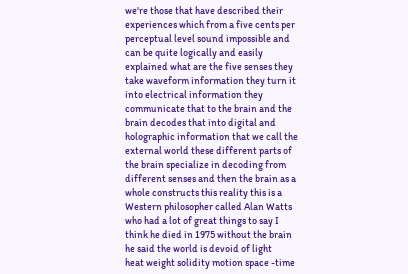we're those that have described their
experiences which from a five cents per
perceptual level sound impossible and
can be quite logically and easily
explained what are the five senses they
take waveform information they turn it
into electrical information they
communicate that to the brain and the
brain decodes that into digital and
holographic information that we call the
external world these different parts of
the brain specialize in decoding from
different senses and then the brain as a
whole constructs this reality this is a
Western philosopher called Alan Watts
who had a lot of great things to say I
think he died in 1975 without the brain
he said the world is devoid of light
heat weight solidity motion space -time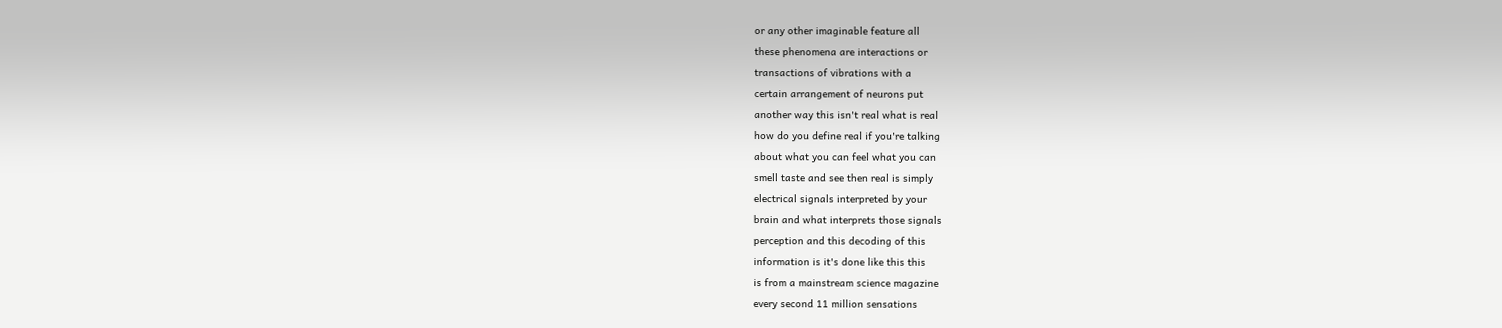or any other imaginable feature all
these phenomena are interactions or
transactions of vibrations with a
certain arrangement of neurons put
another way this isn't real what is real
how do you define real if you're talking
about what you can feel what you can
smell taste and see then real is simply
electrical signals interpreted by your
brain and what interprets those signals
perception and this decoding of this
information is it's done like this this
is from a mainstream science magazine
every second 11 million sensations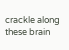crackle along these brain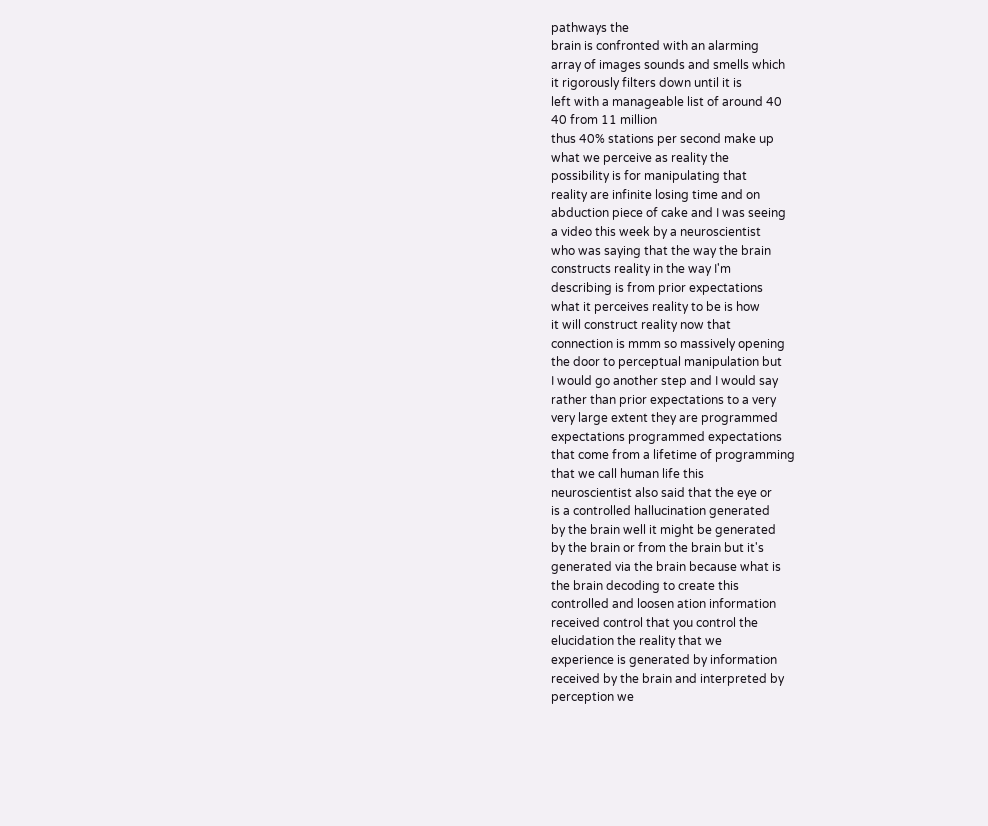pathways the
brain is confronted with an alarming
array of images sounds and smells which
it rigorously filters down until it is
left with a manageable list of around 40
40 from 11 million
thus 40% stations per second make up
what we perceive as reality the
possibility is for manipulating that
reality are infinite losing time and on
abduction piece of cake and I was seeing
a video this week by a neuroscientist
who was saying that the way the brain
constructs reality in the way I'm
describing is from prior expectations
what it perceives reality to be is how
it will construct reality now that
connection is mmm so massively opening
the door to perceptual manipulation but
I would go another step and I would say
rather than prior expectations to a very
very large extent they are programmed
expectations programmed expectations
that come from a lifetime of programming
that we call human life this
neuroscientist also said that the eye or
is a controlled hallucination generated
by the brain well it might be generated
by the brain or from the brain but it's
generated via the brain because what is
the brain decoding to create this
controlled and loosen ation information
received control that you control the
elucidation the reality that we
experience is generated by information
received by the brain and interpreted by
perception we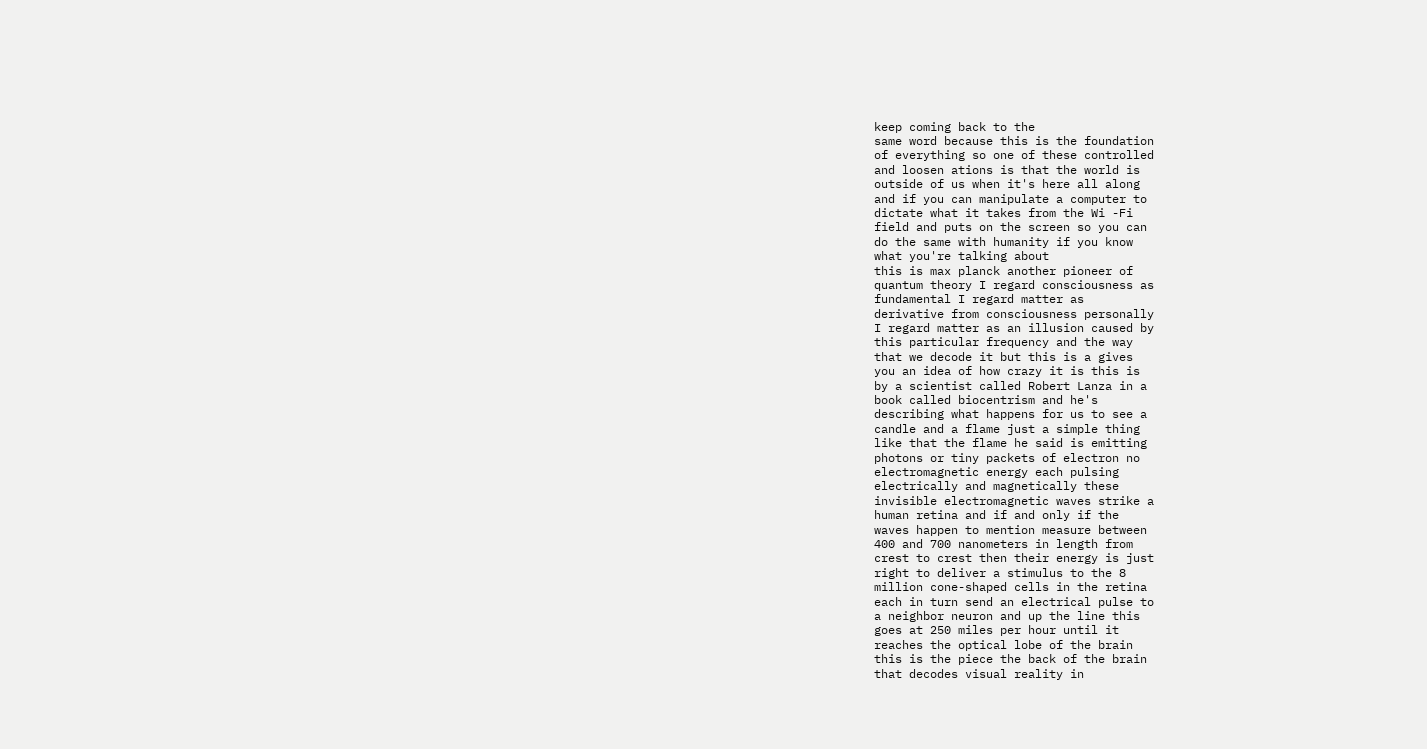keep coming back to the
same word because this is the foundation
of everything so one of these controlled
and loosen ations is that the world is
outside of us when it's here all along
and if you can manipulate a computer to
dictate what it takes from the Wi -Fi
field and puts on the screen so you can
do the same with humanity if you know
what you're talking about
this is max planck another pioneer of
quantum theory I regard consciousness as
fundamental I regard matter as
derivative from consciousness personally
I regard matter as an illusion caused by
this particular frequency and the way
that we decode it but this is a gives
you an idea of how crazy it is this is
by a scientist called Robert Lanza in a
book called biocentrism and he's
describing what happens for us to see a
candle and a flame just a simple thing
like that the flame he said is emitting
photons or tiny packets of electron no
electromagnetic energy each pulsing
electrically and magnetically these
invisible electromagnetic waves strike a
human retina and if and only if the
waves happen to mention measure between
400 and 700 nanometers in length from
crest to crest then their energy is just
right to deliver a stimulus to the 8
million cone-shaped cells in the retina
each in turn send an electrical pulse to
a neighbor neuron and up the line this
goes at 250 miles per hour until it
reaches the optical lobe of the brain
this is the piece the back of the brain
that decodes visual reality in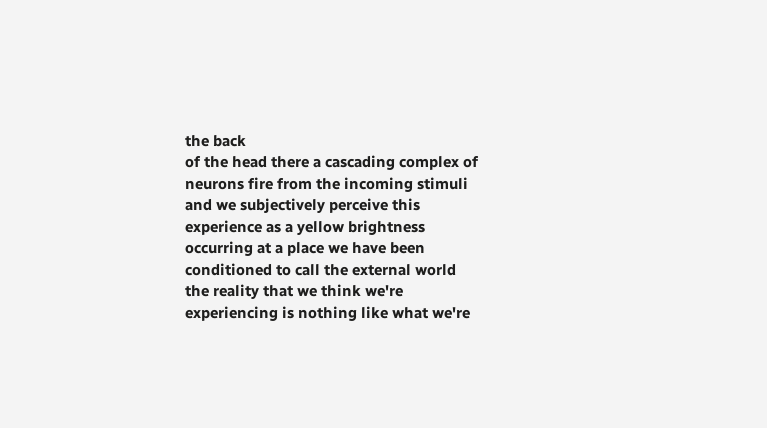the back
of the head there a cascading complex of
neurons fire from the incoming stimuli
and we subjectively perceive this
experience as a yellow brightness
occurring at a place we have been
conditioned to call the external world
the reality that we think we're
experiencing is nothing like what we're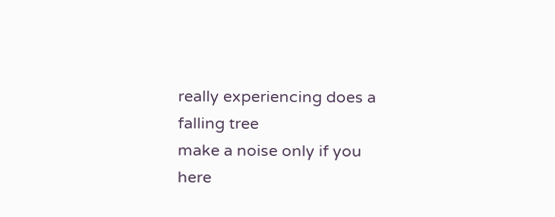really experiencing does a falling tree
make a noise only if you
here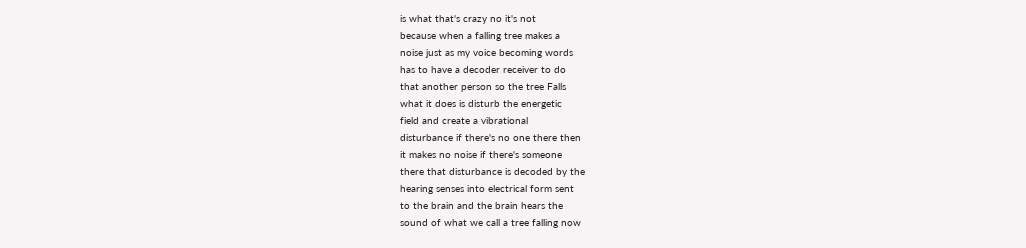is what that's crazy no it's not
because when a falling tree makes a
noise just as my voice becoming words
has to have a decoder receiver to do
that another person so the tree Falls
what it does is disturb the energetic
field and create a vibrational
disturbance if there's no one there then
it makes no noise if there's someone
there that disturbance is decoded by the
hearing senses into electrical form sent
to the brain and the brain hears the
sound of what we call a tree falling now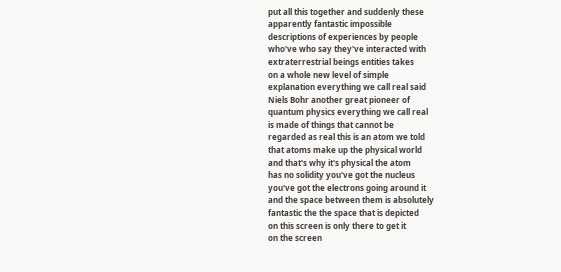put all this together and suddenly these
apparently fantastic impossible
descriptions of experiences by people
who've who say they've interacted with
extraterrestrial beings entities takes
on a whole new level of simple
explanation everything we call real said
Niels Bohr another great pioneer of
quantum physics everything we call real
is made of things that cannot be
regarded as real this is an atom we told
that atoms make up the physical world
and that's why it's physical the atom
has no solidity you've got the nucleus
you've got the electrons going around it
and the space between them is absolutely
fantastic the the space that is depicted
on this screen is only there to get it
on the screen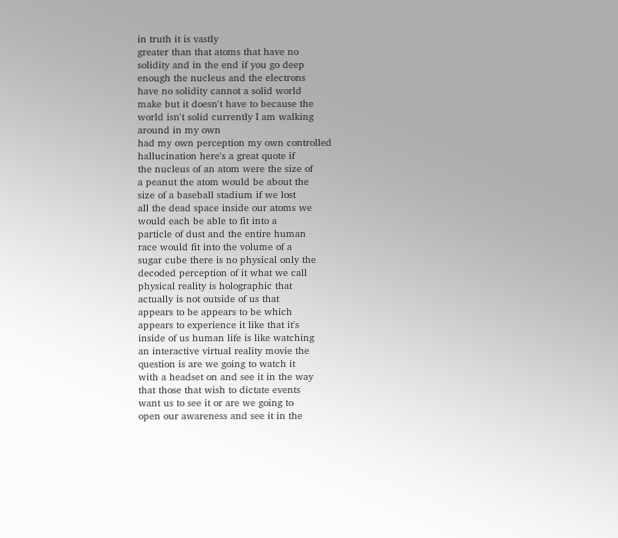in truth it is vastly
greater than that atoms that have no
solidity and in the end if you go deep
enough the nucleus and the electrons
have no solidity cannot a solid world
make but it doesn't have to because the
world isn't solid currently I am walking
around in my own
had my own perception my own controlled
hallucination here's a great quote if
the nucleus of an atom were the size of
a peanut the atom would be about the
size of a baseball stadium if we lost
all the dead space inside our atoms we
would each be able to fit into a
particle of dust and the entire human
race would fit into the volume of a
sugar cube there is no physical only the
decoded perception of it what we call
physical reality is holographic that
actually is not outside of us that
appears to be appears to be which
appears to experience it like that it's
inside of us human life is like watching
an interactive virtual reality movie the
question is are we going to watch it
with a headset on and see it in the way
that those that wish to dictate events
want us to see it or are we going to
open our awareness and see it in the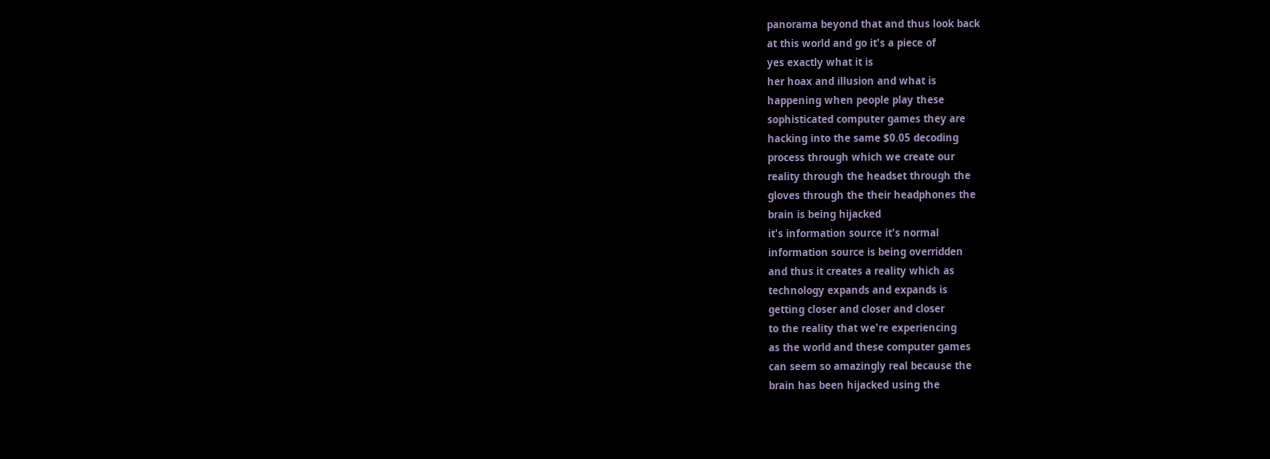panorama beyond that and thus look back
at this world and go it's a piece of
yes exactly what it is
her hoax and illusion and what is
happening when people play these
sophisticated computer games they are
hacking into the same $0.05 decoding
process through which we create our
reality through the headset through the
gloves through the their headphones the
brain is being hijacked
it's information source it's normal
information source is being overridden
and thus it creates a reality which as
technology expands and expands is
getting closer and closer and closer
to the reality that we're experiencing
as the world and these computer games
can seem so amazingly real because the
brain has been hijacked using the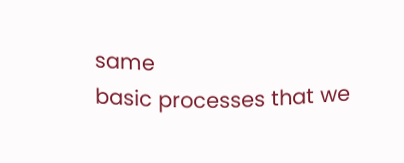same
basic processes that we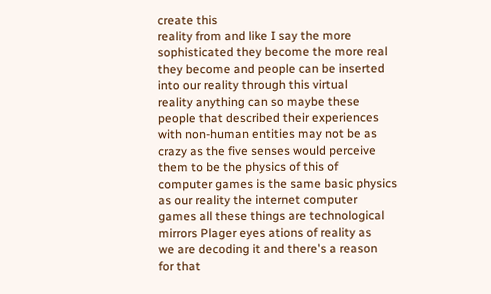create this
reality from and like I say the more
sophisticated they become the more real
they become and people can be inserted
into our reality through this virtual
reality anything can so maybe these
people that described their experiences
with non-human entities may not be as
crazy as the five senses would perceive
them to be the physics of this of
computer games is the same basic physics
as our reality the internet computer
games all these things are technological
mirrors Plager eyes ations of reality as
we are decoding it and there's a reason
for that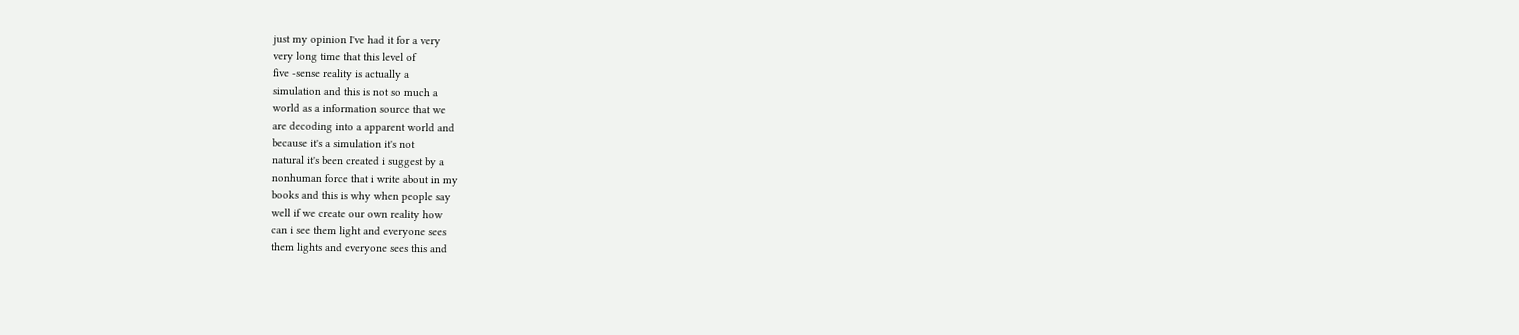just my opinion I've had it for a very
very long time that this level of
five -sense reality is actually a
simulation and this is not so much a
world as a information source that we
are decoding into a apparent world and
because it's a simulation it's not
natural it's been created i suggest by a
nonhuman force that i write about in my
books and this is why when people say
well if we create our own reality how
can i see them light and everyone sees
them lights and everyone sees this and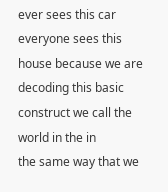ever sees this car everyone sees this
house because we are decoding this basic
construct we call the world in the in
the same way that we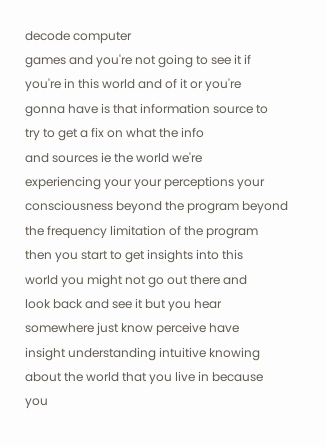decode computer
games and you're not going to see it if
you're in this world and of it or you're
gonna have is that information source to
try to get a fix on what the info
and sources ie the world we're
experiencing your your perceptions your
consciousness beyond the program beyond
the frequency limitation of the program
then you start to get insights into this
world you might not go out there and
look back and see it but you hear
somewhere just know perceive have
insight understanding intuitive knowing
about the world that you live in because
you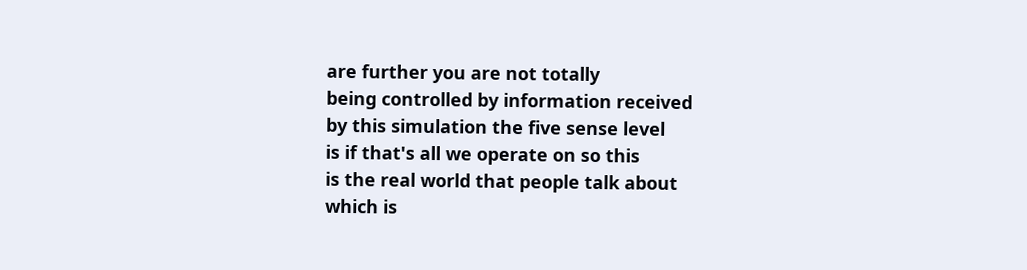are further you are not totally
being controlled by information received
by this simulation the five sense level
is if that's all we operate on so this
is the real world that people talk about
which is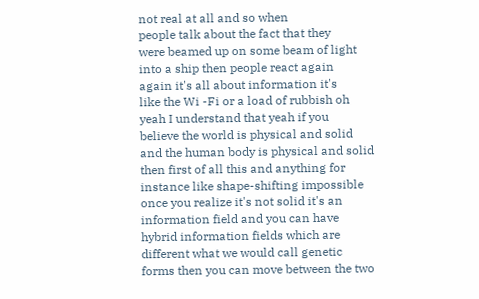not real at all and so when
people talk about the fact that they
were beamed up on some beam of light
into a ship then people react again
again it's all about information it's
like the Wi -Fi or a load of rubbish oh
yeah I understand that yeah if you
believe the world is physical and solid
and the human body is physical and solid
then first of all this and anything for
instance like shape-shifting impossible
once you realize it's not solid it's an
information field and you can have
hybrid information fields which are
different what we would call genetic
forms then you can move between the two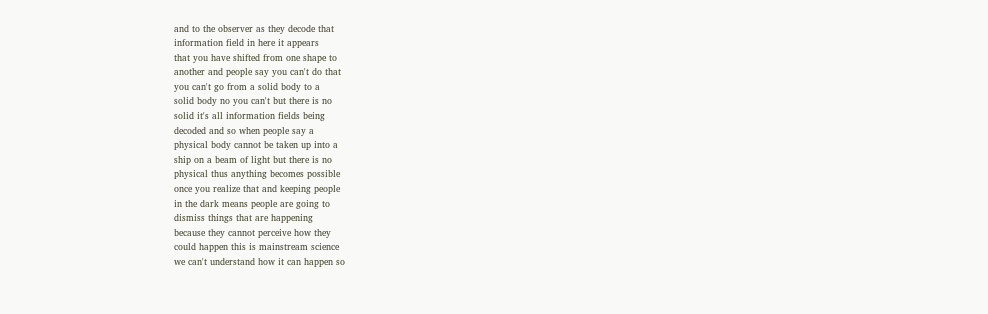and to the observer as they decode that
information field in here it appears
that you have shifted from one shape to
another and people say you can't do that
you can't go from a solid body to a
solid body no you can't but there is no
solid it's all information fields being
decoded and so when people say a
physical body cannot be taken up into a
ship on a beam of light but there is no
physical thus anything becomes possible
once you realize that and keeping people
in the dark means people are going to
dismiss things that are happening
because they cannot perceive how they
could happen this is mainstream science
we can't understand how it can happen so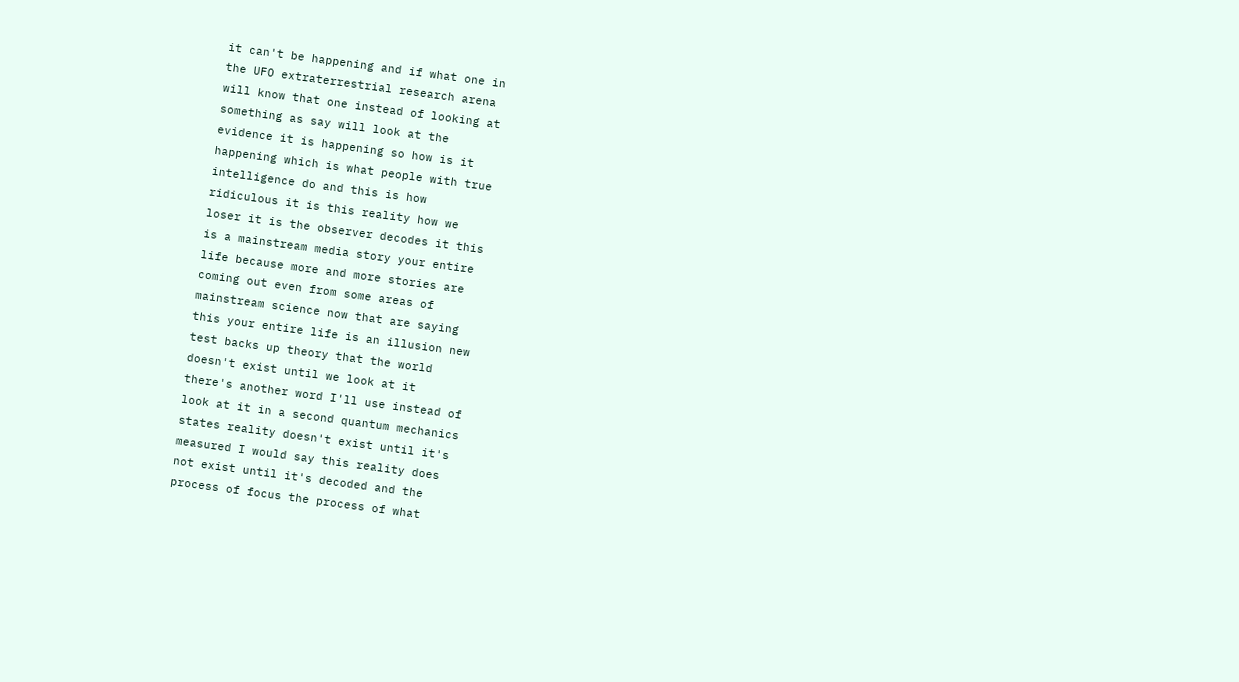it can't be happening and if what one in
the UFO extraterrestrial research arena
will know that one instead of looking at
something as say will look at the
evidence it is happening so how is it
happening which is what people with true
intelligence do and this is how
ridiculous it is this reality how we
loser it is the observer decodes it this
is a mainstream media story your entire
life because more and more stories are
coming out even from some areas of
mainstream science now that are saying
this your entire life is an illusion new
test backs up theory that the world
doesn't exist until we look at it
there's another word I'll use instead of
look at it in a second quantum mechanics
states reality doesn't exist until it's
measured I would say this reality does
not exist until it's decoded and the
process of focus the process of what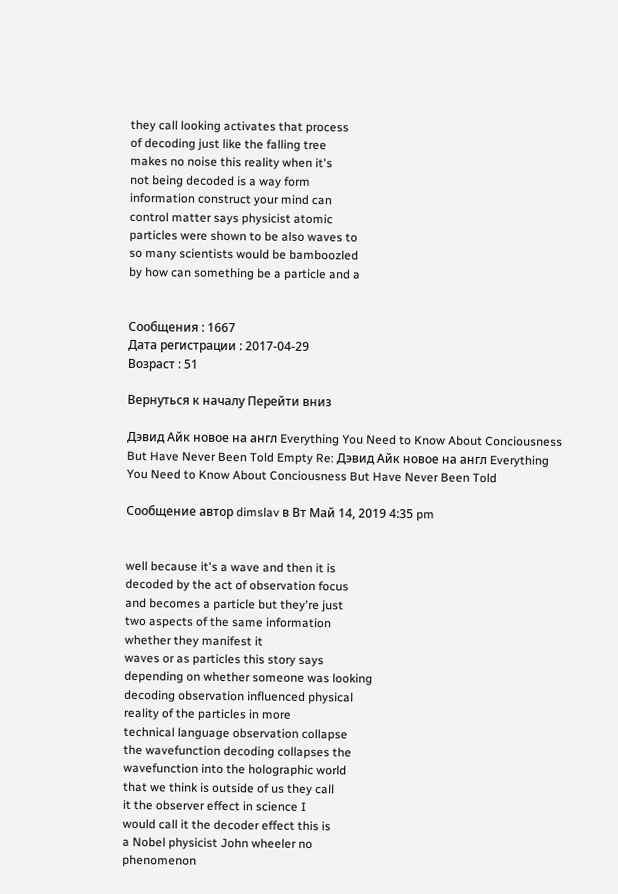they call looking activates that process
of decoding just like the falling tree
makes no noise this reality when it's
not being decoded is a way form
information construct your mind can
control matter says physicist atomic
particles were shown to be also waves to
so many scientists would be bamboozled
by how can something be a particle and a


Сообщения : 1667
Дата регистрации : 2017-04-29
Возраст : 51

Вернуться к началу Перейти вниз

Дэвид Айк новое на англ Everything You Need to Know About Conciousness But Have Never Been Told Empty Re: Дэвид Айк новое на англ Everything You Need to Know About Conciousness But Have Never Been Told

Сообщение автор dimslav в Вт Май 14, 2019 4:35 pm


well because it's a wave and then it is
decoded by the act of observation focus
and becomes a particle but they're just
two aspects of the same information
whether they manifest it
waves or as particles this story says
depending on whether someone was looking
decoding observation influenced physical
reality of the particles in more
technical language observation collapse
the wavefunction decoding collapses the
wavefunction into the holographic world
that we think is outside of us they call
it the observer effect in science I
would call it the decoder effect this is
a Nobel physicist John wheeler no
phenomenon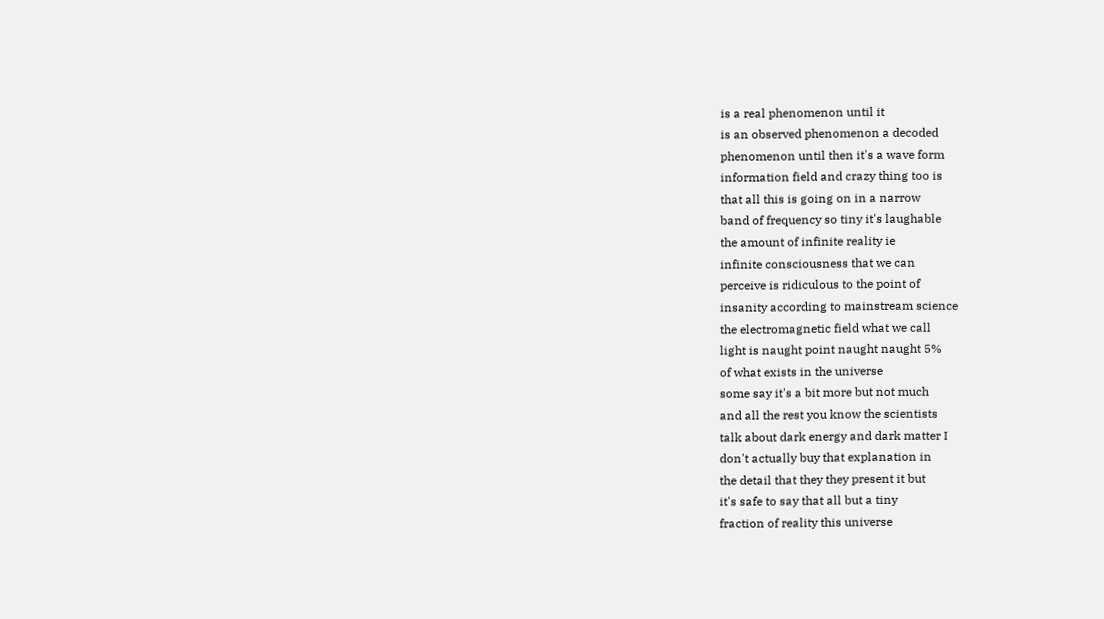is a real phenomenon until it
is an observed phenomenon a decoded
phenomenon until then it's a wave form
information field and crazy thing too is
that all this is going on in a narrow
band of frequency so tiny it's laughable
the amount of infinite reality ie
infinite consciousness that we can
perceive is ridiculous to the point of
insanity according to mainstream science
the electromagnetic field what we call
light is naught point naught naught 5%
of what exists in the universe
some say it's a bit more but not much
and all the rest you know the scientists
talk about dark energy and dark matter I
don't actually buy that explanation in
the detail that they they present it but
it's safe to say that all but a tiny
fraction of reality this universe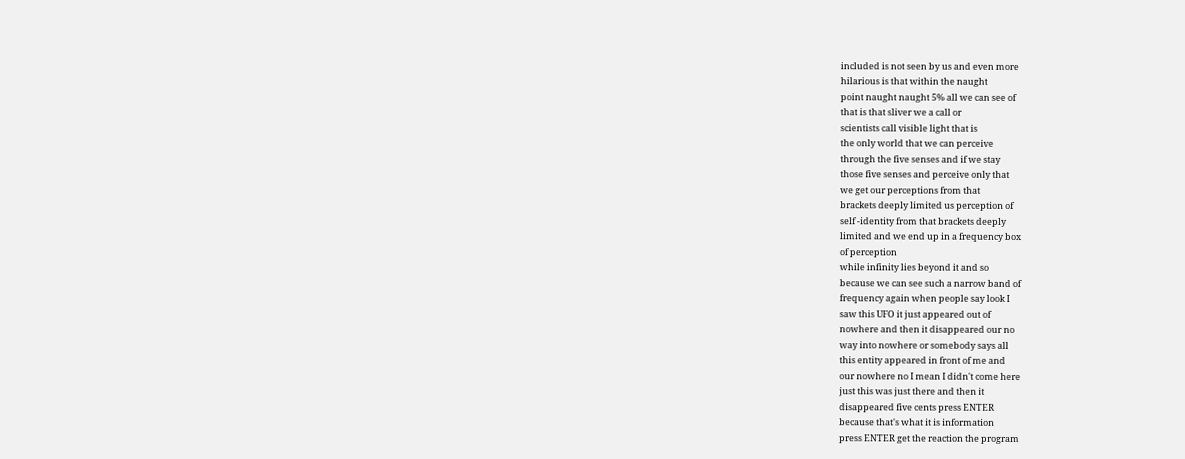included is not seen by us and even more
hilarious is that within the naught
point naught naught 5% all we can see of
that is that sliver we a call or
scientists call visible light that is
the only world that we can perceive
through the five senses and if we stay
those five senses and perceive only that
we get our perceptions from that
brackets deeply limited us perception of
self -identity from that brackets deeply
limited and we end up in a frequency box
of perception
while infinity lies beyond it and so
because we can see such a narrow band of
frequency again when people say look I
saw this UFO it just appeared out of
nowhere and then it disappeared our no
way into nowhere or somebody says all
this entity appeared in front of me and
our nowhere no I mean I didn't come here
just this was just there and then it
disappeared five cents press ENTER
because that's what it is information
press ENTER get the reaction the program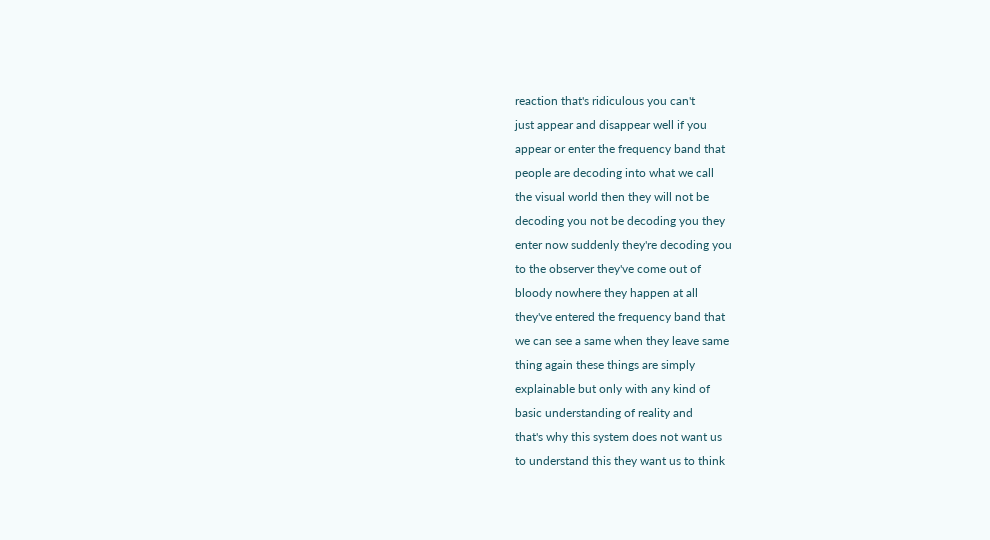reaction that's ridiculous you can't
just appear and disappear well if you
appear or enter the frequency band that
people are decoding into what we call
the visual world then they will not be
decoding you not be decoding you they
enter now suddenly they're decoding you
to the observer they've come out of
bloody nowhere they happen at all
they've entered the frequency band that
we can see a same when they leave same
thing again these things are simply
explainable but only with any kind of
basic understanding of reality and
that's why this system does not want us
to understand this they want us to think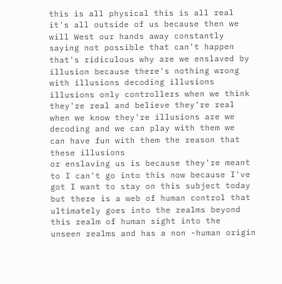this is all physical this is all real
it's all outside of us because then we
will West our hands away constantly
saying not possible that can't happen
that's ridiculous why are we enslaved by
illusion because there's nothing wrong
with illusions decoding illusions
illusions only controllers when we think
they're real and believe they're real
when we know they're illusions are we
decoding and we can play with them we
can have fun with them the reason that
these illusions
or enslaving us is because they're meant
to I can't go into this now because I've
got I want to stay on this subject today
but there is a web of human control that
ultimately goes into the realms beyond
this realm of human sight into the
unseen realms and has a non -human origin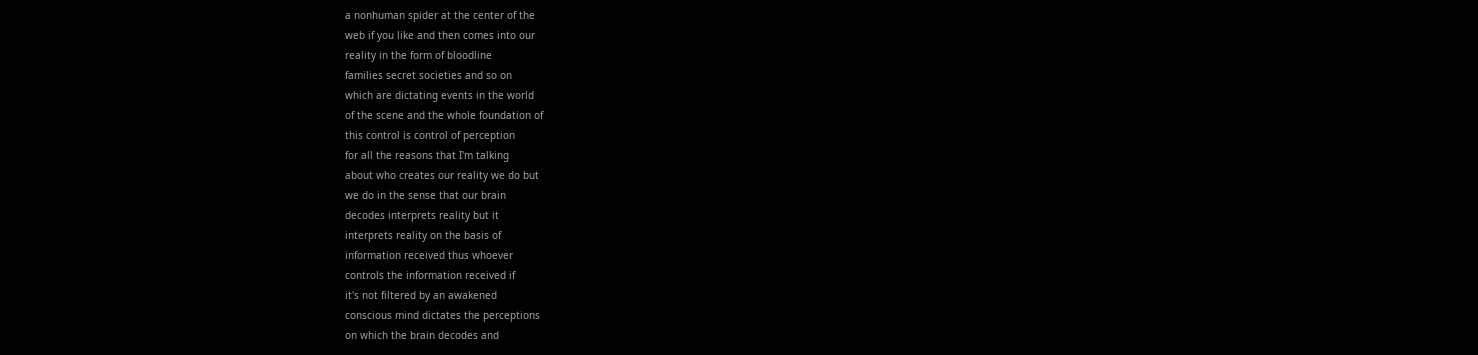a nonhuman spider at the center of the
web if you like and then comes into our
reality in the form of bloodline
families secret societies and so on
which are dictating events in the world
of the scene and the whole foundation of
this control is control of perception
for all the reasons that I'm talking
about who creates our reality we do but
we do in the sense that our brain
decodes interprets reality but it
interprets reality on the basis of
information received thus whoever
controls the information received if
it's not filtered by an awakened
conscious mind dictates the perceptions
on which the brain decodes and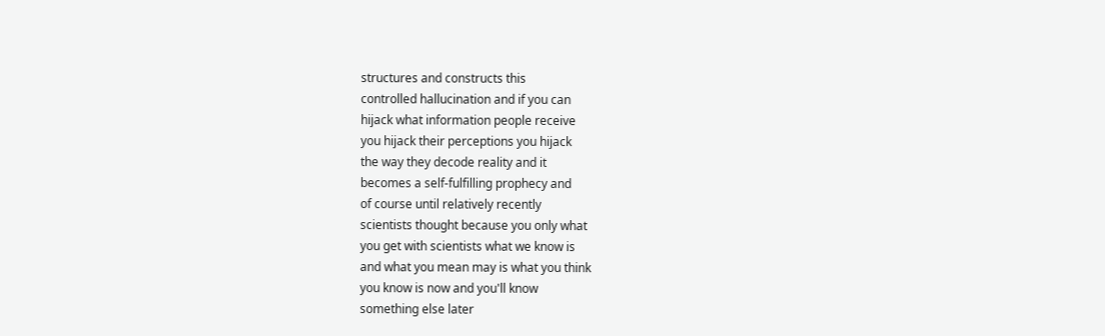structures and constructs this
controlled hallucination and if you can
hijack what information people receive
you hijack their perceptions you hijack
the way they decode reality and it
becomes a self-fulfilling prophecy and
of course until relatively recently
scientists thought because you only what
you get with scientists what we know is
and what you mean may is what you think
you know is now and you'll know
something else later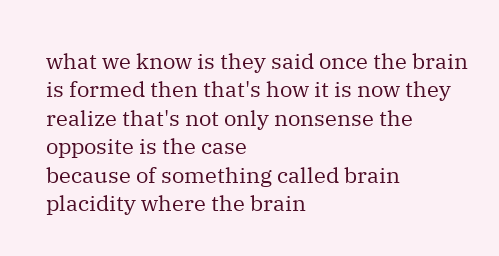what we know is they said once the brain
is formed then that's how it is now they
realize that's not only nonsense the
opposite is the case
because of something called brain
placidity where the brain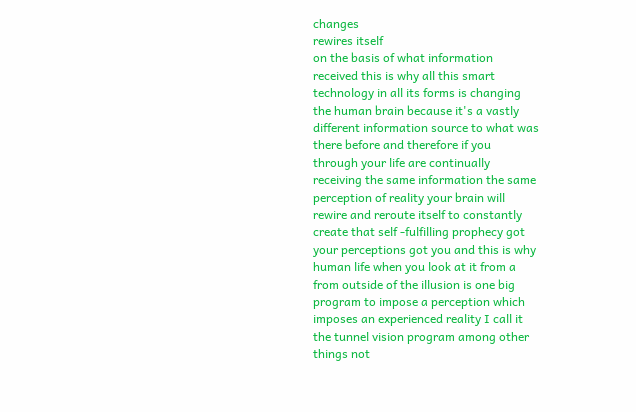changes
rewires itself
on the basis of what information
received this is why all this smart
technology in all its forms is changing
the human brain because it's a vastly
different information source to what was
there before and therefore if you
through your life are continually
receiving the same information the same
perception of reality your brain will
rewire and reroute itself to constantly
create that self -fulfilling prophecy got
your perceptions got you and this is why
human life when you look at it from a
from outside of the illusion is one big
program to impose a perception which
imposes an experienced reality I call it
the tunnel vision program among other
things not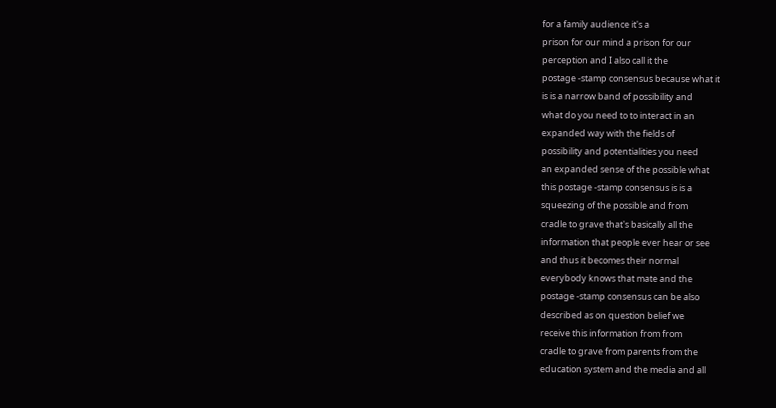for a family audience it's a
prison for our mind a prison for our
perception and I also call it the
postage -stamp consensus because what it
is is a narrow band of possibility and
what do you need to to interact in an
expanded way with the fields of
possibility and potentialities you need
an expanded sense of the possible what
this postage -stamp consensus is is a
squeezing of the possible and from
cradle to grave that's basically all the
information that people ever hear or see
and thus it becomes their normal
everybody knows that mate and the
postage -stamp consensus can be also
described as on question belief we
receive this information from from
cradle to grave from parents from the
education system and the media and all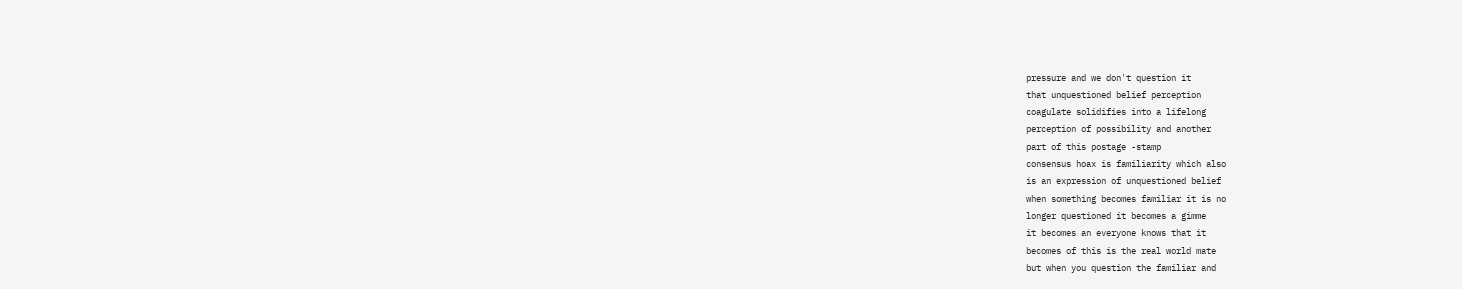pressure and we don't question it
that unquestioned belief perception
coagulate solidifies into a lifelong
perception of possibility and another
part of this postage -stamp
consensus hoax is familiarity which also
is an expression of unquestioned belief
when something becomes familiar it is no
longer questioned it becomes a gimme
it becomes an everyone knows that it
becomes of this is the real world mate
but when you question the familiar and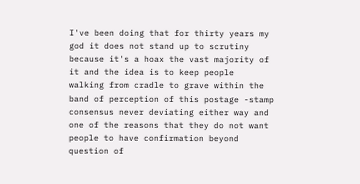I've been doing that for thirty years my
god it does not stand up to scrutiny
because it's a hoax the vast majority of
it and the idea is to keep people
walking from cradle to grave within the
band of perception of this postage -stamp
consensus never deviating either way and
one of the reasons that they do not want
people to have confirmation beyond
question of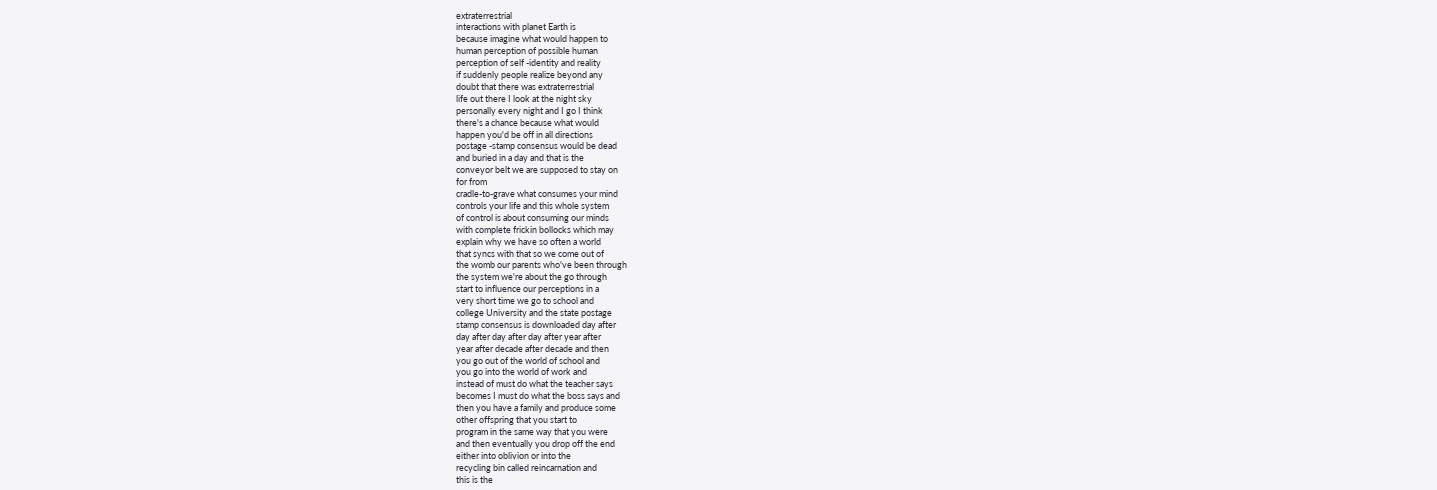extraterrestrial
interactions with planet Earth is
because imagine what would happen to
human perception of possible human
perception of self -identity and reality
if suddenly people realize beyond any
doubt that there was extraterrestrial
life out there I look at the night sky
personally every night and I go I think
there's a chance because what would
happen you'd be off in all directions
postage -stamp consensus would be dead
and buried in a day and that is the
conveyor belt we are supposed to stay on
for from
cradle-to-grave what consumes your mind
controls your life and this whole system
of control is about consuming our minds
with complete frickin bollocks which may
explain why we have so often a world
that syncs with that so we come out of
the womb our parents who've been through
the system we're about the go through
start to influence our perceptions in a
very short time we go to school and
college University and the state postage
stamp consensus is downloaded day after
day after day after day after year after
year after decade after decade and then
you go out of the world of school and
you go into the world of work and
instead of must do what the teacher says
becomes I must do what the boss says and
then you have a family and produce some
other offspring that you start to
program in the same way that you were
and then eventually you drop off the end
either into oblivion or into the
recycling bin called reincarnation and
this is the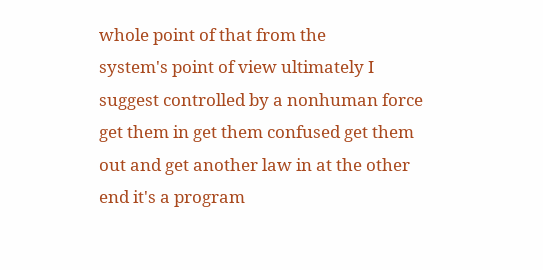whole point of that from the
system's point of view ultimately I
suggest controlled by a nonhuman force
get them in get them confused get them
out and get another law in at the other
end it's a program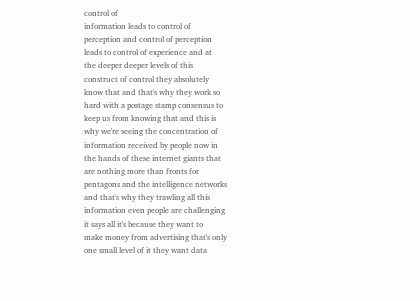control of
information leads to control of
perception and control of perception
leads to control of experience and at
the deeper deeper levels of this
construct of control they absolutely
know that and that's why they work so
hard with a postage stamp consensus to
keep us from knowing that and this is
why we're seeing the concentration of
information received by people now in
the hands of these internet giants that
are nothing more than fronts for
pentagons and the intelligence networks
and that's why they trawling all this
information even people are challenging
it says all it's because they want to
make money from advertising that's only
one small level of it they want data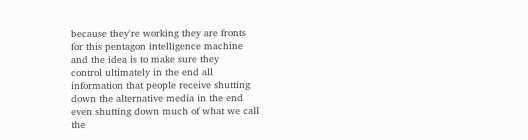because they're working they are fronts
for this pentagon intelligence machine
and the idea is to make sure they
control ultimately in the end all
information that people receive shutting
down the alternative media in the end
even shutting down much of what we call
the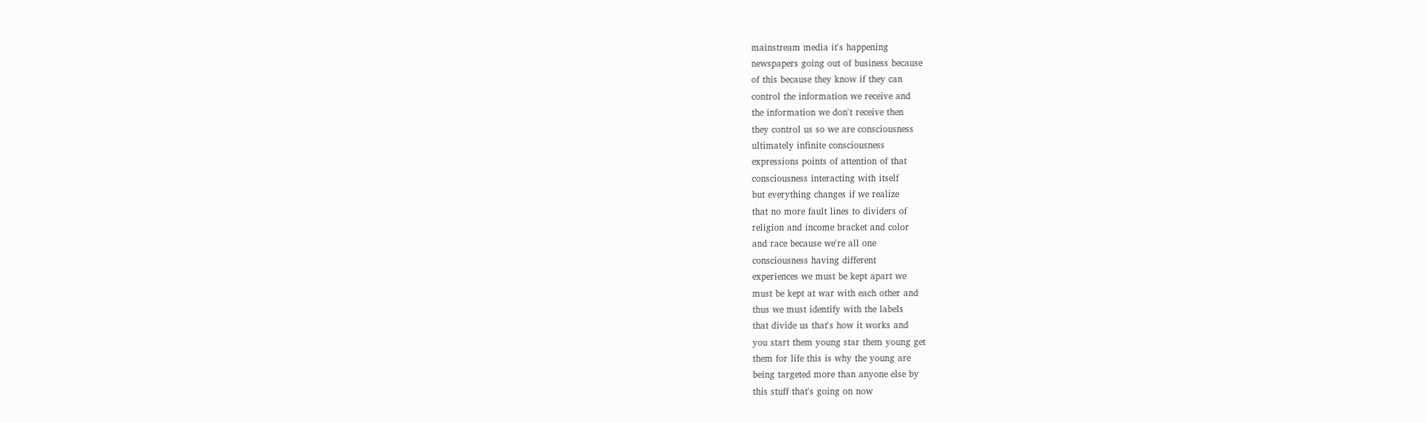mainstream media it's happening
newspapers going out of business because
of this because they know if they can
control the information we receive and
the information we don't receive then
they control us so we are consciousness
ultimately infinite consciousness
expressions points of attention of that
consciousness interacting with itself
but everything changes if we realize
that no more fault lines to dividers of
religion and income bracket and color
and race because we're all one
consciousness having different
experiences we must be kept apart we
must be kept at war with each other and
thus we must identify with the labels
that divide us that's how it works and
you start them young star them young get
them for life this is why the young are
being targeted more than anyone else by
this stuff that's going on now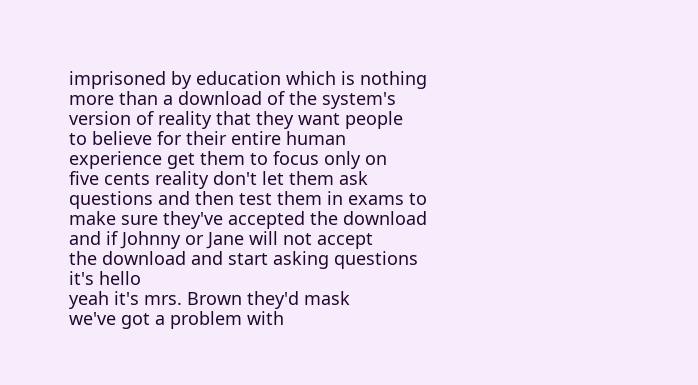imprisoned by education which is nothing
more than a download of the system's
version of reality that they want people
to believe for their entire human
experience get them to focus only on
five cents reality don't let them ask
questions and then test them in exams to
make sure they've accepted the download
and if Johnny or Jane will not accept
the download and start asking questions
it's hello
yeah it's mrs. Brown they'd mask
we've got a problem with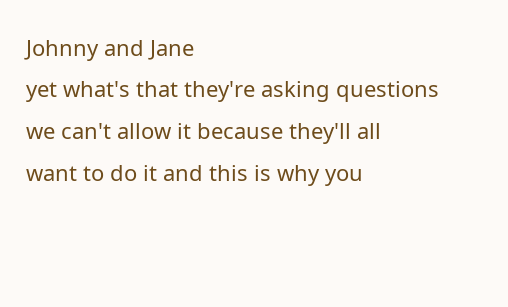Johnny and Jane
yet what's that they're asking questions
we can't allow it because they'll all
want to do it and this is why you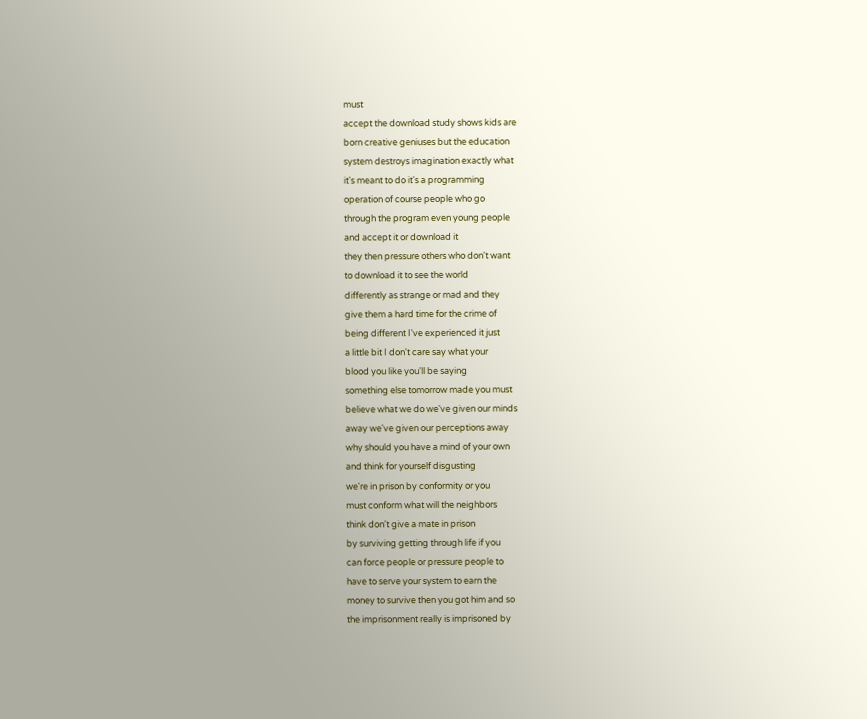must
accept the download study shows kids are
born creative geniuses but the education
system destroys imagination exactly what
it's meant to do it's a programming
operation of course people who go
through the program even young people
and accept it or download it
they then pressure others who don't want
to download it to see the world
differently as strange or mad and they
give them a hard time for the crime of
being different I've experienced it just
a little bit I don't care say what your
blood you like you'll be saying
something else tomorrow made you must
believe what we do we've given our minds
away we've given our perceptions away
why should you have a mind of your own
and think for yourself disgusting
we're in prison by conformity or you
must conform what will the neighbors
think don't give a mate in prison
by surviving getting through life if you
can force people or pressure people to
have to serve your system to earn the
money to survive then you got him and so
the imprisonment really is imprisoned by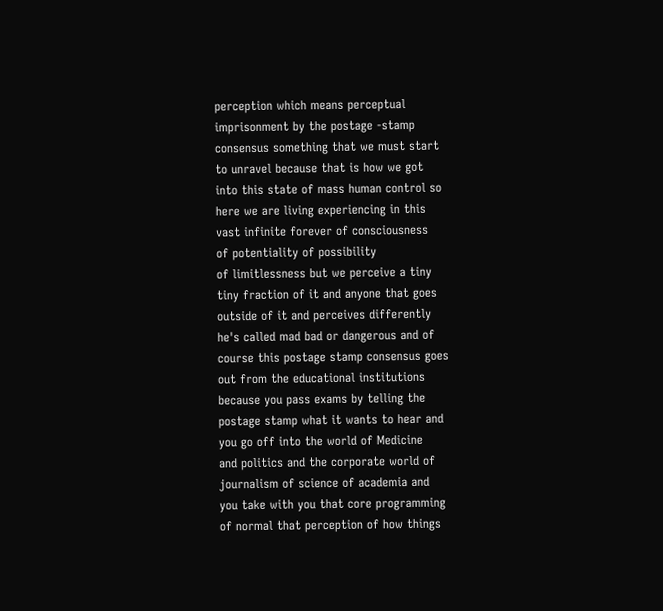perception which means perceptual
imprisonment by the postage -stamp
consensus something that we must start
to unravel because that is how we got
into this state of mass human control so
here we are living experiencing in this
vast infinite forever of consciousness
of potentiality of possibility
of limitlessness but we perceive a tiny
tiny fraction of it and anyone that goes
outside of it and perceives differently
he's called mad bad or dangerous and of
course this postage stamp consensus goes
out from the educational institutions
because you pass exams by telling the
postage stamp what it wants to hear and
you go off into the world of Medicine
and politics and the corporate world of
journalism of science of academia and
you take with you that core programming
of normal that perception of how things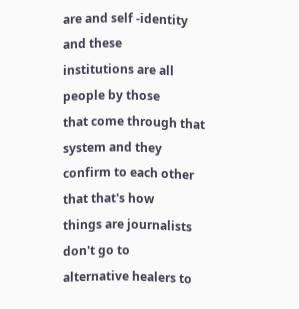are and self -identity and these
institutions are all people by those
that come through that system and they
confirm to each other that that's how
things are journalists don't go to
alternative healers to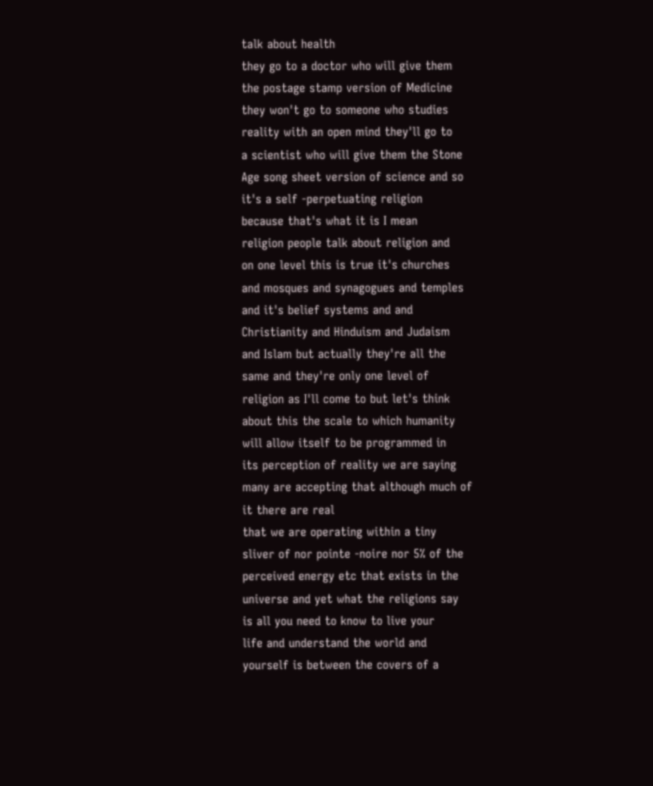talk about health
they go to a doctor who will give them
the postage stamp version of Medicine
they won't go to someone who studies
reality with an open mind they'll go to
a scientist who will give them the Stone
Age song sheet version of science and so
it's a self -perpetuating religion
because that's what it is I mean
religion people talk about religion and
on one level this is true it's churches
and mosques and synagogues and temples
and it's belief systems and and
Christianity and Hinduism and Judaism
and Islam but actually they're all the
same and they're only one level of
religion as I'll come to but let's think
about this the scale to which humanity
will allow itself to be programmed in
its perception of reality we are saying
many are accepting that although much of
it there are real
that we are operating within a tiny
sliver of nor pointe -noire nor 5% of the
perceived energy etc that exists in the
universe and yet what the religions say
is all you need to know to live your
life and understand the world and
yourself is between the covers of a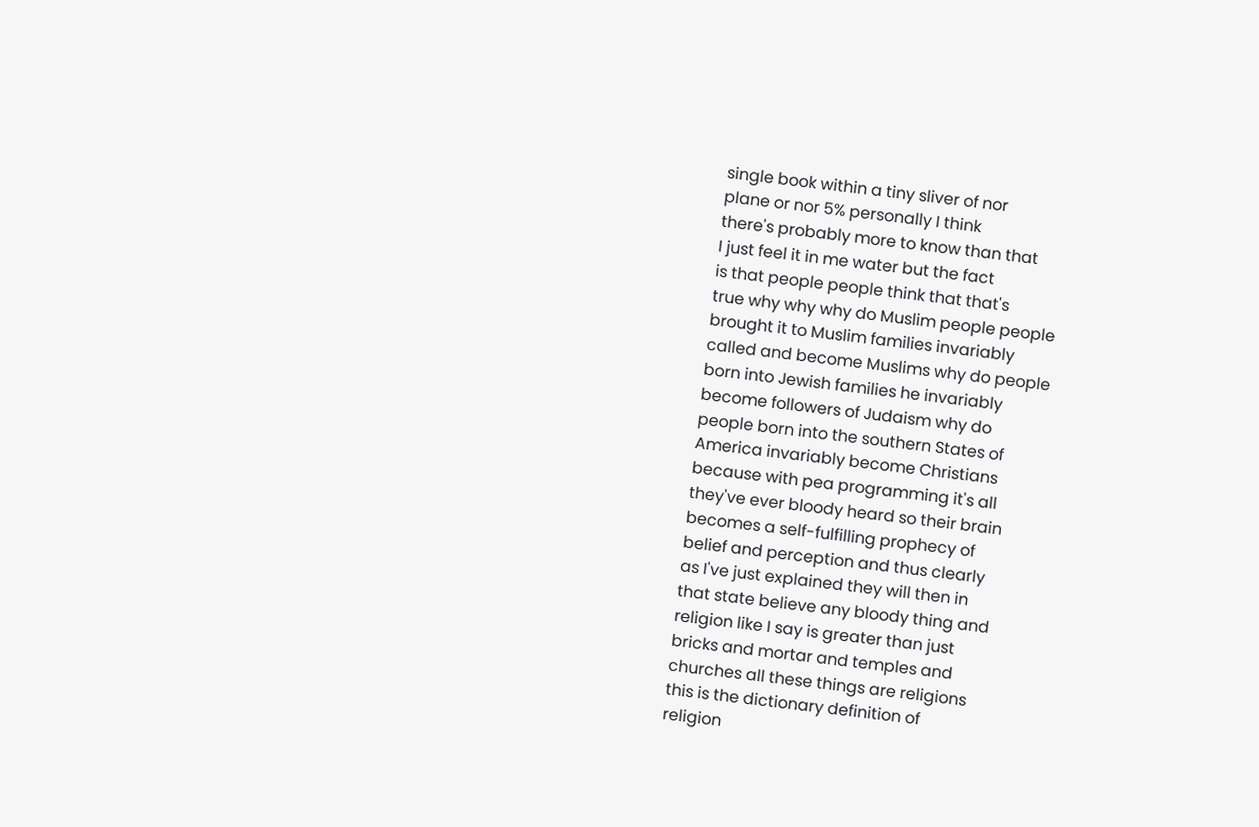single book within a tiny sliver of nor
plane or nor 5% personally I think
there's probably more to know than that
I just feel it in me water but the fact
is that people people think that that's
true why why why do Muslim people people
brought it to Muslim families invariably
called and become Muslims why do people
born into Jewish families he invariably
become followers of Judaism why do
people born into the southern States of
America invariably become Christians
because with pea programming it's all
they've ever bloody heard so their brain
becomes a self-fulfilling prophecy of
belief and perception and thus clearly
as I've just explained they will then in
that state believe any bloody thing and
religion like I say is greater than just
bricks and mortar and temples and
churches all these things are religions
this is the dictionary definition of
religion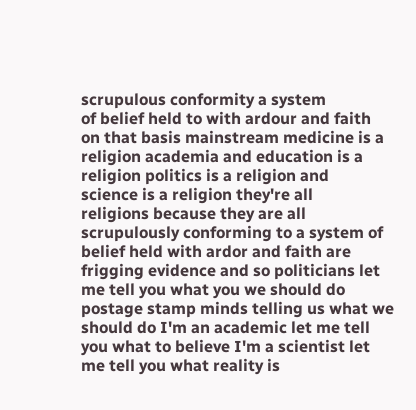scrupulous conformity a system
of belief held to with ardour and faith
on that basis mainstream medicine is a
religion academia and education is a
religion politics is a religion and
science is a religion they're all
religions because they are all
scrupulously conforming to a system of
belief held with ardor and faith are
frigging evidence and so politicians let
me tell you what you we should do
postage stamp minds telling us what we
should do I'm an academic let me tell
you what to believe I'm a scientist let
me tell you what reality is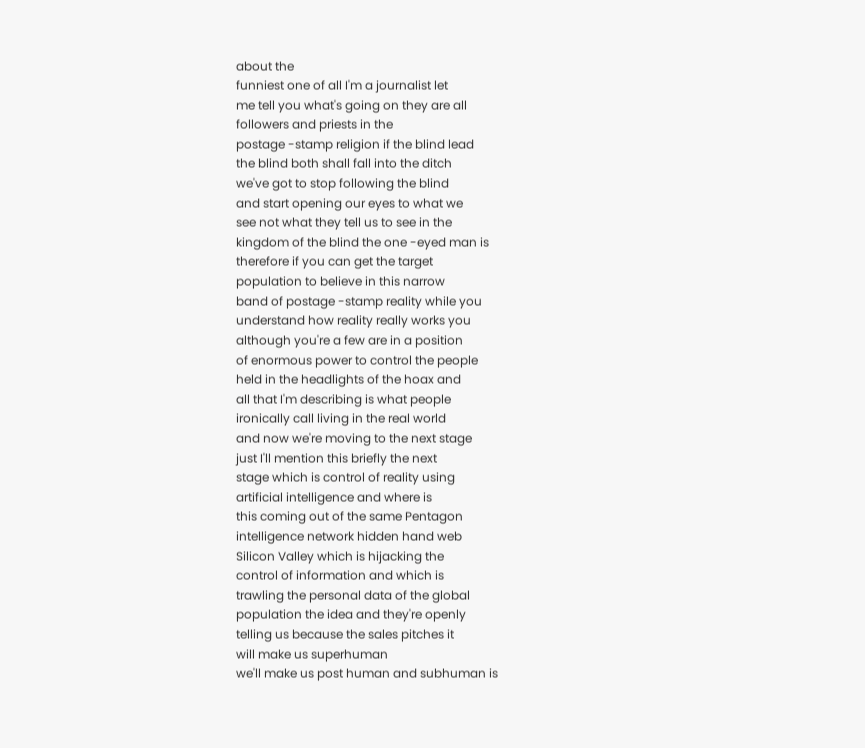about the
funniest one of all I'm a journalist let
me tell you what's going on they are all
followers and priests in the
postage -stamp religion if the blind lead
the blind both shall fall into the ditch
we've got to stop following the blind
and start opening our eyes to what we
see not what they tell us to see in the
kingdom of the blind the one -eyed man is
therefore if you can get the target
population to believe in this narrow
band of postage -stamp reality while you
understand how reality really works you
although you're a few are in a position
of enormous power to control the people
held in the headlights of the hoax and
all that I'm describing is what people
ironically call living in the real world
and now we're moving to the next stage
just I'll mention this briefly the next
stage which is control of reality using
artificial intelligence and where is
this coming out of the same Pentagon
intelligence network hidden hand web
Silicon Valley which is hijacking the
control of information and which is
trawling the personal data of the global
population the idea and they're openly
telling us because the sales pitches it
will make us superhuman
we'll make us post human and subhuman is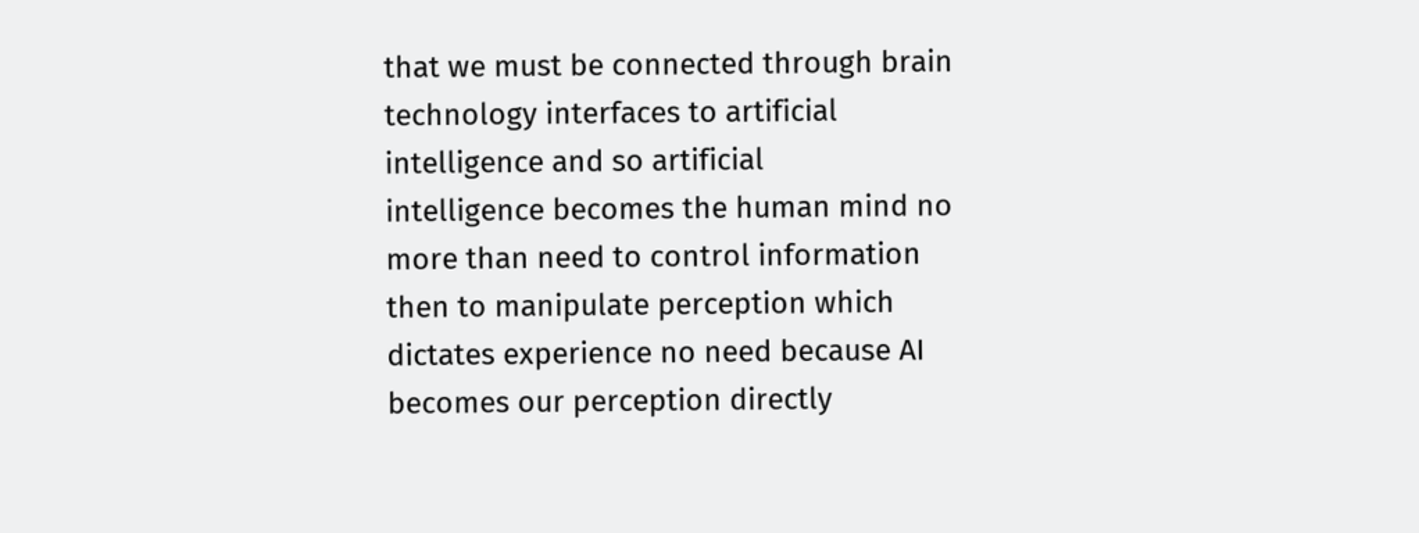that we must be connected through brain
technology interfaces to artificial
intelligence and so artificial
intelligence becomes the human mind no
more than need to control information
then to manipulate perception which
dictates experience no need because AI
becomes our perception directly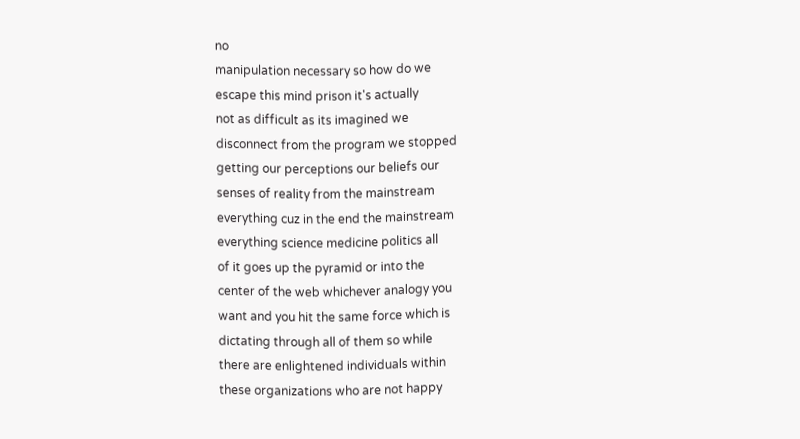no
manipulation necessary so how do we
escape this mind prison it's actually
not as difficult as its imagined we
disconnect from the program we stopped
getting our perceptions our beliefs our
senses of reality from the mainstream
everything cuz in the end the mainstream
everything science medicine politics all
of it goes up the pyramid or into the
center of the web whichever analogy you
want and you hit the same force which is
dictating through all of them so while
there are enlightened individuals within
these organizations who are not happy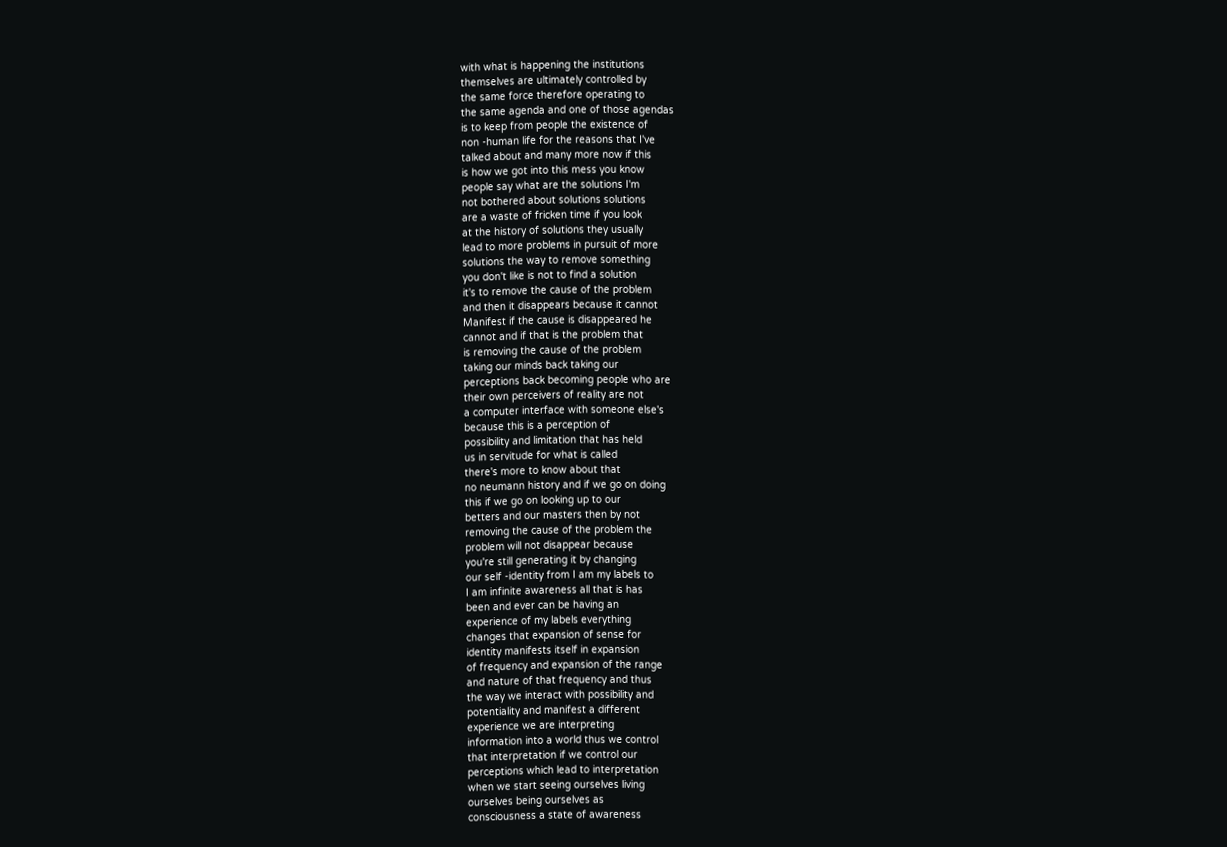with what is happening the institutions
themselves are ultimately controlled by
the same force therefore operating to
the same agenda and one of those agendas
is to keep from people the existence of
non -human life for the reasons that I've
talked about and many more now if this
is how we got into this mess you know
people say what are the solutions I'm
not bothered about solutions solutions
are a waste of fricken time if you look
at the history of solutions they usually
lead to more problems in pursuit of more
solutions the way to remove something
you don't like is not to find a solution
it's to remove the cause of the problem
and then it disappears because it cannot
Manifest if the cause is disappeared he
cannot and if that is the problem that
is removing the cause of the problem
taking our minds back taking our
perceptions back becoming people who are
their own perceivers of reality are not
a computer interface with someone else's
because this is a perception of
possibility and limitation that has held
us in servitude for what is called
there's more to know about that
no neumann history and if we go on doing
this if we go on looking up to our
betters and our masters then by not
removing the cause of the problem the
problem will not disappear because
you're still generating it by changing
our self -identity from I am my labels to
I am infinite awareness all that is has
been and ever can be having an
experience of my labels everything
changes that expansion of sense for
identity manifests itself in expansion
of frequency and expansion of the range
and nature of that frequency and thus
the way we interact with possibility and
potentiality and manifest a different
experience we are interpreting
information into a world thus we control
that interpretation if we control our
perceptions which lead to interpretation
when we start seeing ourselves living
ourselves being ourselves as
consciousness a state of awareness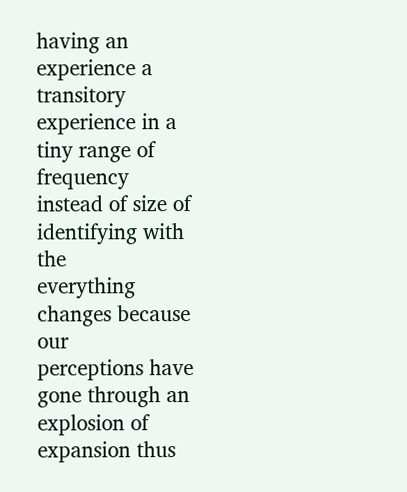having an experience a transitory
experience in a tiny range of frequency
instead of size of identifying with the
everything changes because our
perceptions have gone through an
explosion of expansion thus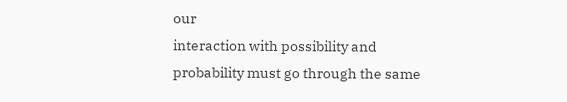our
interaction with possibility and
probability must go through the same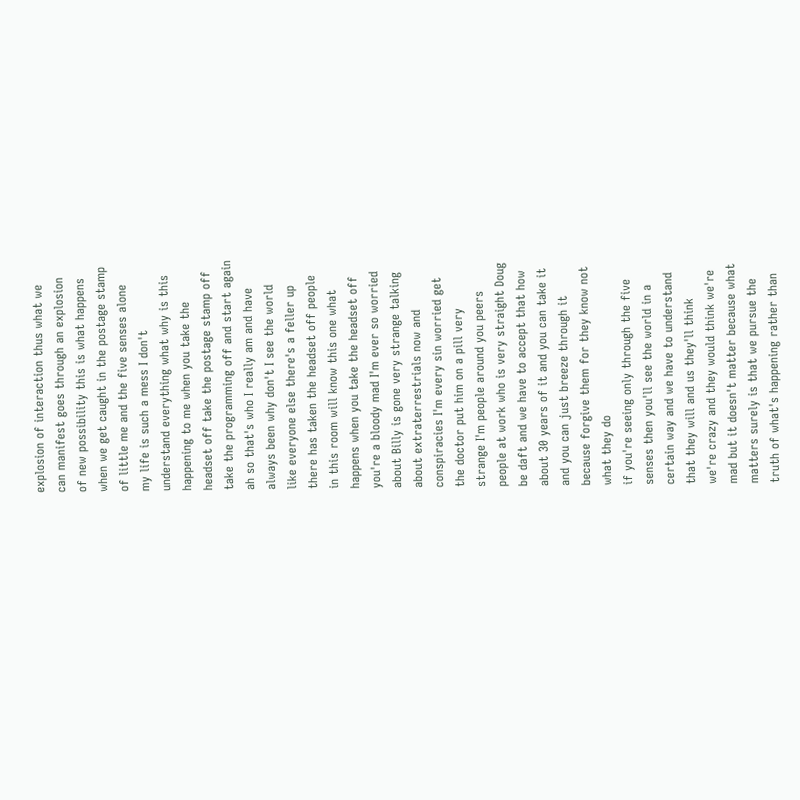explosion of interaction thus what we
can manifest goes through an explosion
of new possibility this is what happens
when we get caught in the postage stamp
of little me and the five senses alone
my life is such a mess I don't
understand everything what why is this
happening to me when you take the
headset off take the postage stamp off
take the programming off and start again
ah so that's who I really am and have
always been why don't I see the world
like everyone else there's a feller up
there has taken the headset off people
in this room will know this one what
happens when you take the headset off
you're a bloody mad I'm ever so worried
about Billy is gone very strange talking
about extraterrestrials now and
conspiracies I'm every sin worried get
the doctor put him on a pill very
strange I'm people around you peers
people at work who is very straight Doug
be daft and we have to accept that how
about 30 years of it and you can take it
and you can just breeze through it
because forgive them for they know not
what they do
if you're seeing only through the five
senses then you'll see the world in a
certain way and we have to understand
that they will and us they'll think
we're crazy and they would think we're
mad but it doesn't matter because what
matters surely is that we pursue the
truth of what's happening rather than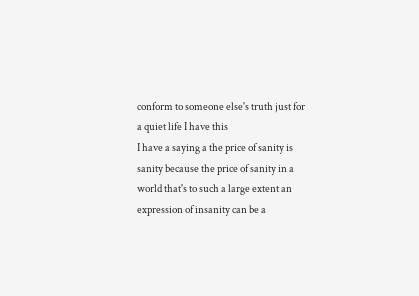conform to someone else's truth just for
a quiet life I have this
I have a saying a the price of sanity is
sanity because the price of sanity in a
world that's to such a large extent an
expression of insanity can be a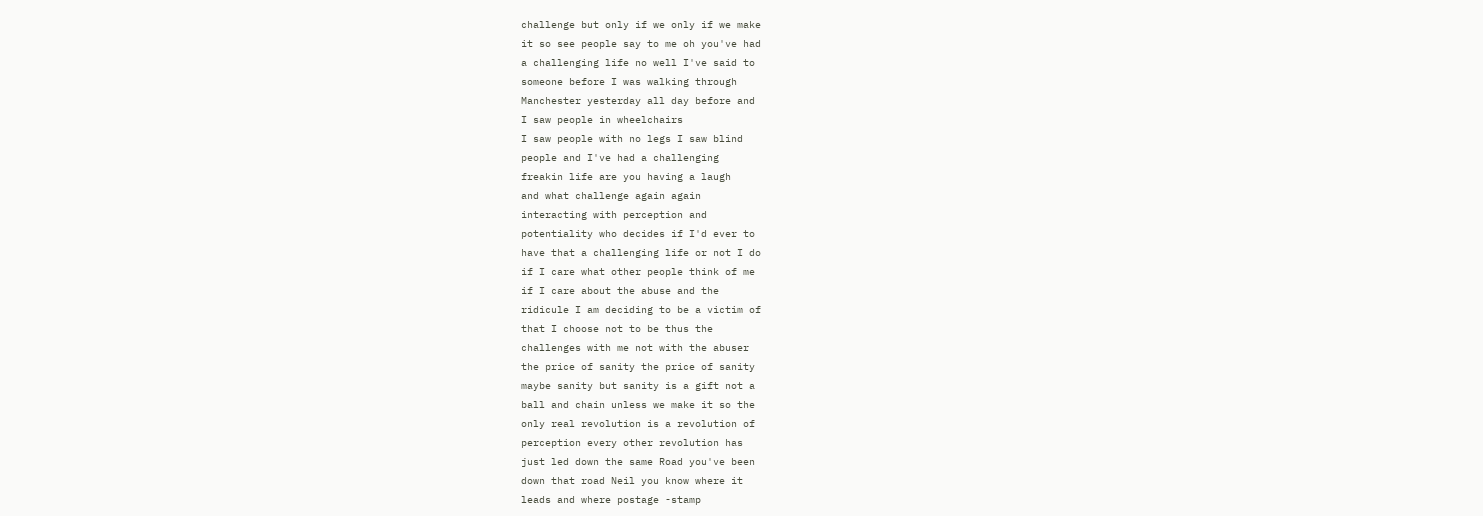challenge but only if we only if we make
it so see people say to me oh you've had
a challenging life no well I've said to
someone before I was walking through
Manchester yesterday all day before and
I saw people in wheelchairs
I saw people with no legs I saw blind
people and I've had a challenging
freakin life are you having a laugh
and what challenge again again
interacting with perception and
potentiality who decides if I'd ever to
have that a challenging life or not I do
if I care what other people think of me
if I care about the abuse and the
ridicule I am deciding to be a victim of
that I choose not to be thus the
challenges with me not with the abuser
the price of sanity the price of sanity
maybe sanity but sanity is a gift not a
ball and chain unless we make it so the
only real revolution is a revolution of
perception every other revolution has
just led down the same Road you've been
down that road Neil you know where it
leads and where postage -stamp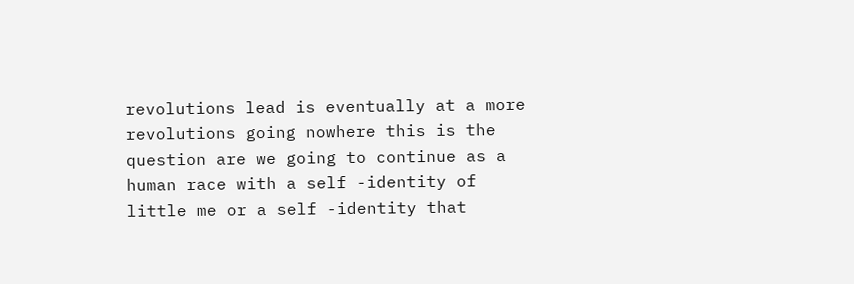revolutions lead is eventually at a more
revolutions going nowhere this is the
question are we going to continue as a
human race with a self -identity of
little me or a self -identity that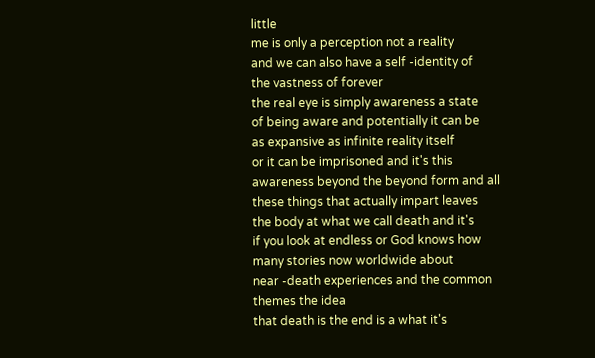little
me is only a perception not a reality
and we can also have a self -identity of
the vastness of forever
the real eye is simply awareness a state
of being aware and potentially it can be
as expansive as infinite reality itself
or it can be imprisoned and it's this
awareness beyond the beyond form and all
these things that actually impart leaves
the body at what we call death and it's
if you look at endless or God knows how
many stories now worldwide about
near -death experiences and the common
themes the idea
that death is the end is a what it's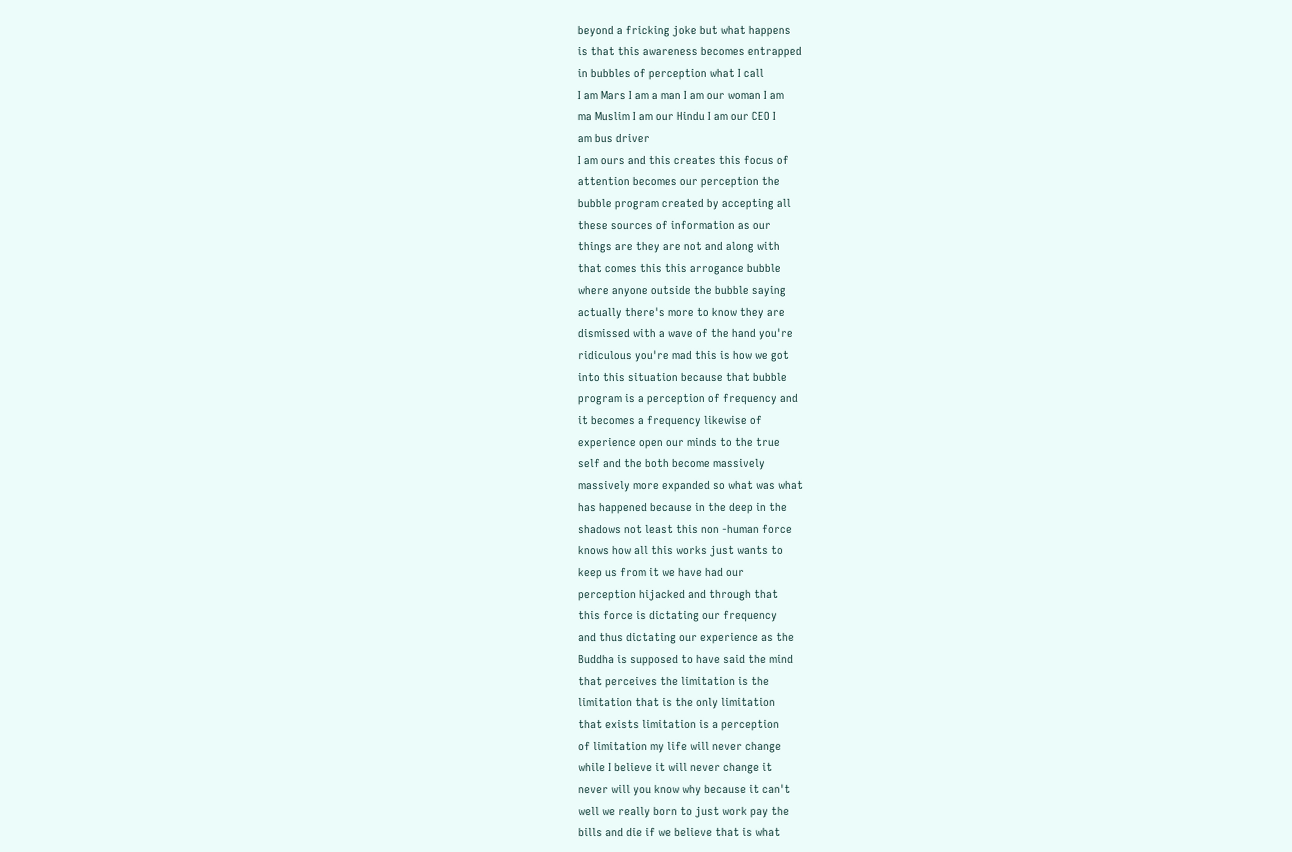beyond a fricking joke but what happens
is that this awareness becomes entrapped
in bubbles of perception what I call
I am Mars I am a man I am our woman I am
ma Muslim I am our Hindu I am our CEO I
am bus driver
I am ours and this creates this focus of
attention becomes our perception the
bubble program created by accepting all
these sources of information as our
things are they are not and along with
that comes this this arrogance bubble
where anyone outside the bubble saying
actually there's more to know they are
dismissed with a wave of the hand you're
ridiculous you're mad this is how we got
into this situation because that bubble
program is a perception of frequency and
it becomes a frequency likewise of
experience open our minds to the true
self and the both become massively
massively more expanded so what was what
has happened because in the deep in the
shadows not least this non -human force
knows how all this works just wants to
keep us from it we have had our
perception hijacked and through that
this force is dictating our frequency
and thus dictating our experience as the
Buddha is supposed to have said the mind
that perceives the limitation is the
limitation that is the only limitation
that exists limitation is a perception
of limitation my life will never change
while I believe it will never change it
never will you know why because it can't
well we really born to just work pay the
bills and die if we believe that is what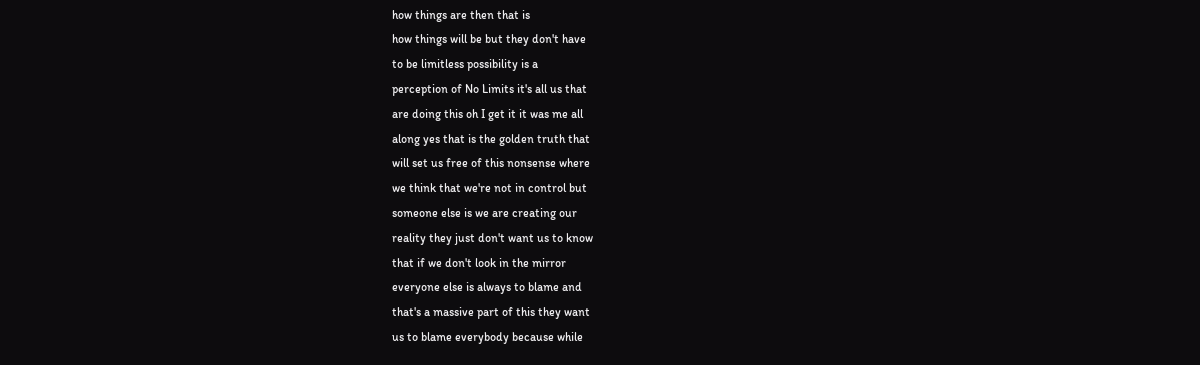how things are then that is
how things will be but they don't have
to be limitless possibility is a
perception of No Limits it's all us that
are doing this oh I get it it was me all
along yes that is the golden truth that
will set us free of this nonsense where
we think that we're not in control but
someone else is we are creating our
reality they just don't want us to know
that if we don't look in the mirror
everyone else is always to blame and
that's a massive part of this they want
us to blame everybody because while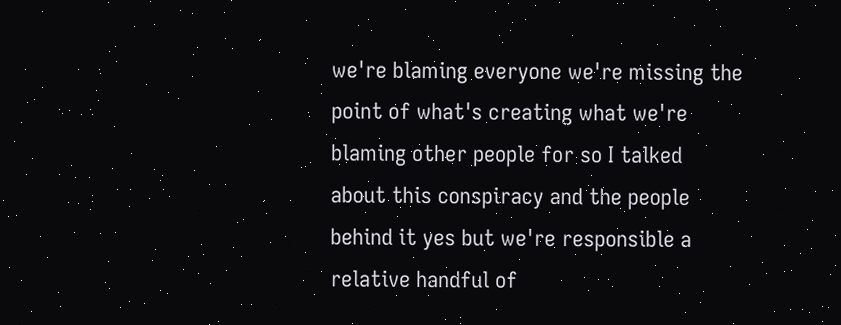we're blaming everyone we're missing the
point of what's creating what we're
blaming other people for so I talked
about this conspiracy and the people
behind it yes but we're responsible a
relative handful of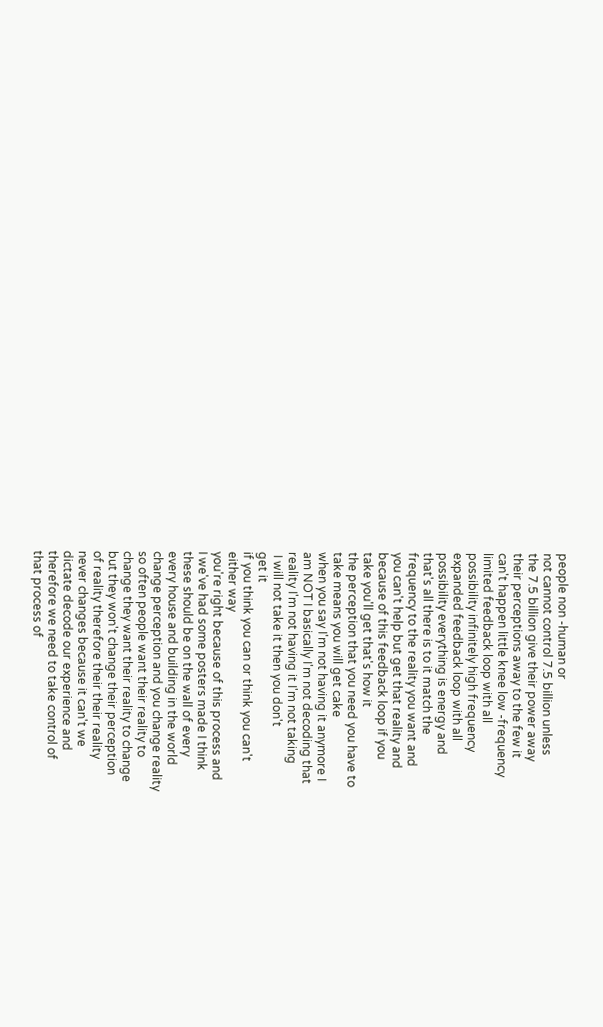people non -human or
not cannot control 7.5 billion unless
the 7.5 billion give their power away
their perceptions away to the few it
can't happen little knee low -frequency
limited feedback loop with all
possibility infinitely high frequency
expanded feedback loop with all
possibility everything is energy and
that's all there is to it match the
frequency to the reality you want and
you can't help but get that reality and
because of this feedback loop if you
take you'll get that's how it
the perception that you need you have to
take means you will get cake
when you say I'm not having it anymore I
am NOT I basically I'm not decoding that
reality I'm not having it I'm not taking
 I will not take it then you don't
get it
if you think you can or think you can't
either way
you're right because of this process and
I we've had some posters made I think
these should be on the wall of every
every house and building in the world
change perception and you change reality
so often people want their reality to
change they want their reality to change
but they won't change their perception
of reality therefore their their reality
never changes because it can't we
dictate decode our experience and
therefore we need to take control of
that process of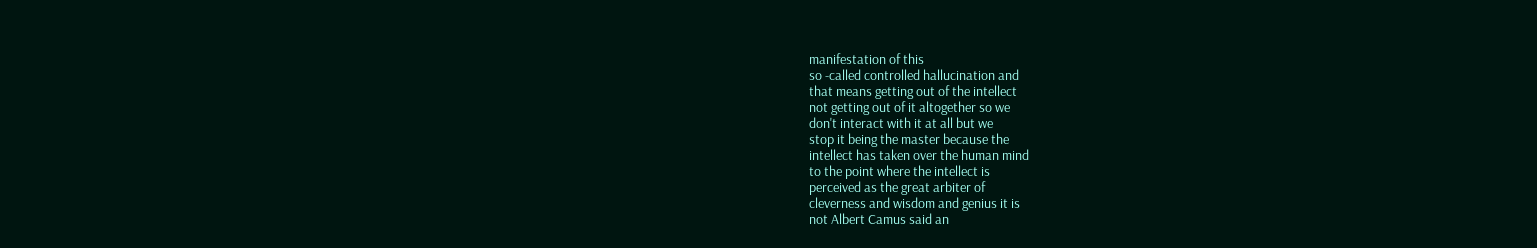manifestation of this
so -called controlled hallucination and
that means getting out of the intellect
not getting out of it altogether so we
don't interact with it at all but we
stop it being the master because the
intellect has taken over the human mind
to the point where the intellect is
perceived as the great arbiter of
cleverness and wisdom and genius it is
not Albert Camus said an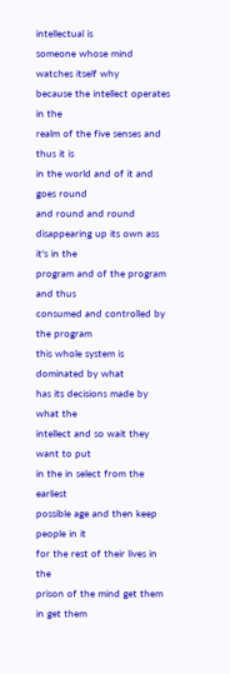intellectual is
someone whose mind watches itself why
because the intellect operates in the
realm of the five senses and thus it is
in the world and of it and goes round
and round and round
disappearing up its own ass it's in the
program and of the program and thus
consumed and controlled by the program
this whole system is dominated by what
has its decisions made by what the
intellect and so wait they want to put
in the in select from the earliest
possible age and then keep people in it
for the rest of their lives in the
prison of the mind get them in get them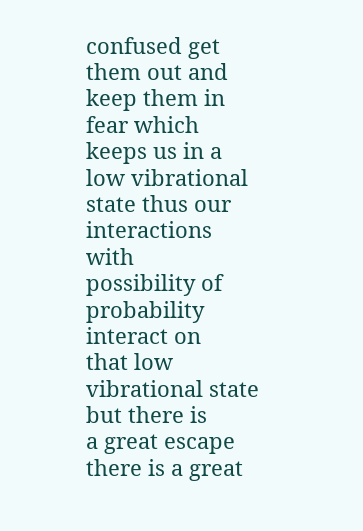confused get them out and keep them in
fear which keeps us in a low vibrational
state thus our interactions with
possibility of probability interact on
that low vibrational state but there is
a great escape there is a great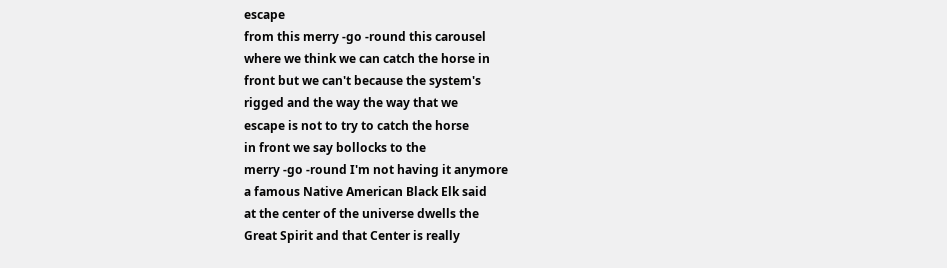escape
from this merry -go -round this carousel
where we think we can catch the horse in
front but we can't because the system's
rigged and the way the way that we
escape is not to try to catch the horse
in front we say bollocks to the
merry -go -round I'm not having it anymore
a famous Native American Black Elk said
at the center of the universe dwells the
Great Spirit and that Center is really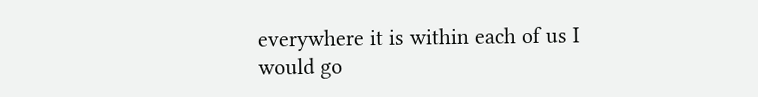everywhere it is within each of us I
would go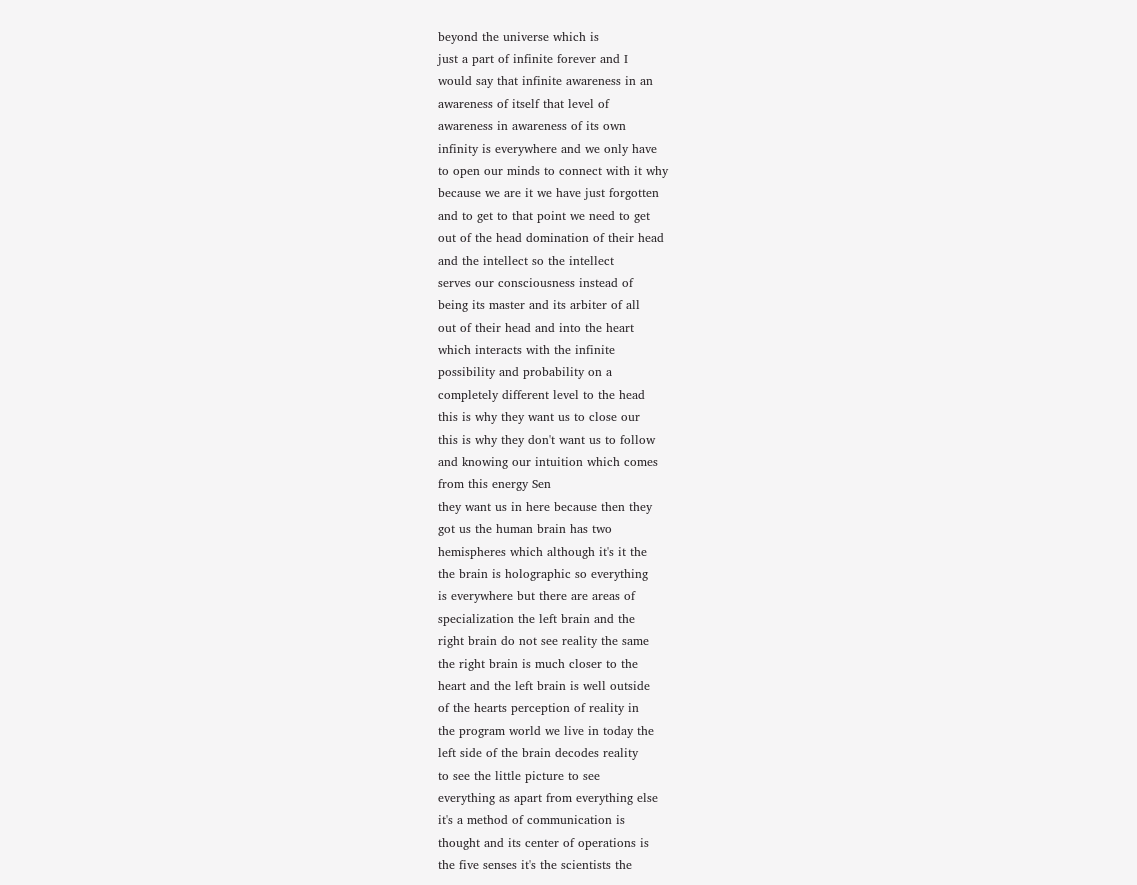beyond the universe which is
just a part of infinite forever and I
would say that infinite awareness in an
awareness of itself that level of
awareness in awareness of its own
infinity is everywhere and we only have
to open our minds to connect with it why
because we are it we have just forgotten
and to get to that point we need to get
out of the head domination of their head
and the intellect so the intellect
serves our consciousness instead of
being its master and its arbiter of all
out of their head and into the heart
which interacts with the infinite
possibility and probability on a
completely different level to the head
this is why they want us to close our
this is why they don't want us to follow
and knowing our intuition which comes
from this energy Sen
they want us in here because then they
got us the human brain has two
hemispheres which although it's it the
the brain is holographic so everything
is everywhere but there are areas of
specialization the left brain and the
right brain do not see reality the same
the right brain is much closer to the
heart and the left brain is well outside
of the hearts perception of reality in
the program world we live in today the
left side of the brain decodes reality
to see the little picture to see
everything as apart from everything else
it's a method of communication is
thought and its center of operations is
the five senses it's the scientists the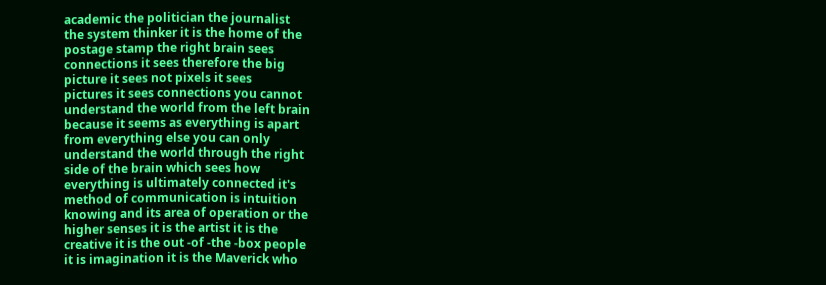academic the politician the journalist
the system thinker it is the home of the
postage stamp the right brain sees
connections it sees therefore the big
picture it sees not pixels it sees
pictures it sees connections you cannot
understand the world from the left brain
because it seems as everything is apart
from everything else you can only
understand the world through the right
side of the brain which sees how
everything is ultimately connected it's
method of communication is intuition
knowing and its area of operation or the
higher senses it is the artist it is the
creative it is the out -of -the -box people
it is imagination it is the Maverick who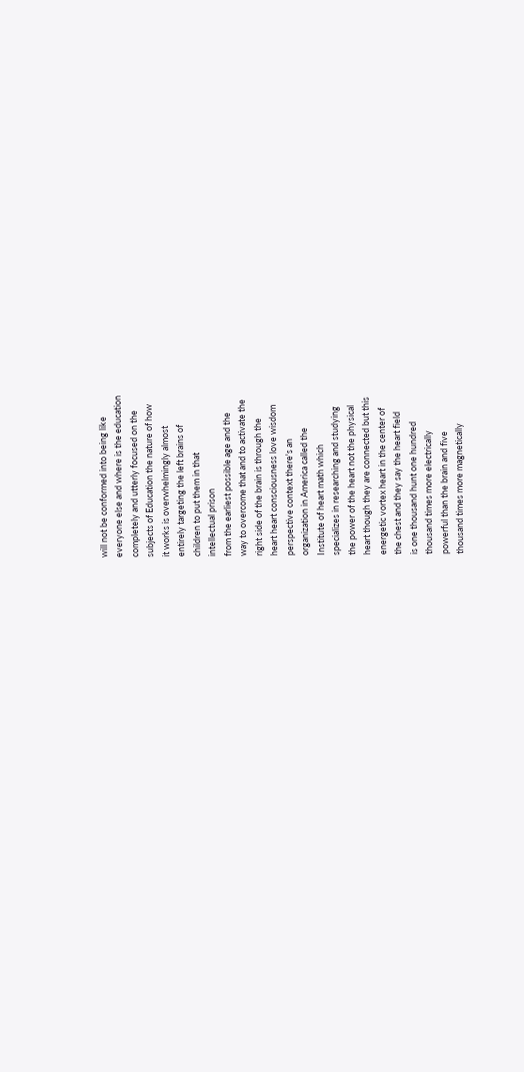will not be conformed into being like
everyone else and where is the education
completely and utterly focused on the
subjects of Education the nature of how
it works is overwhelmingly almost
entirely targeting the left brains of
children to put them in that
intellectual prison
from the earliest possible age and the
way to overcome that and to activate the
right side of the brain is through the
heart heart consciousness love wisdom
perspective context there's an
organization in America called the
Institute of heart math which
specializes in researching and studying
the power of the heart not the physical
heart though they are connected but this
energetic vortex heart in the center of
the chest and they say the heart field
is one thousand hunt one hundred
thousand times more electrically
powerful than the brain and five
thousand times more magnetically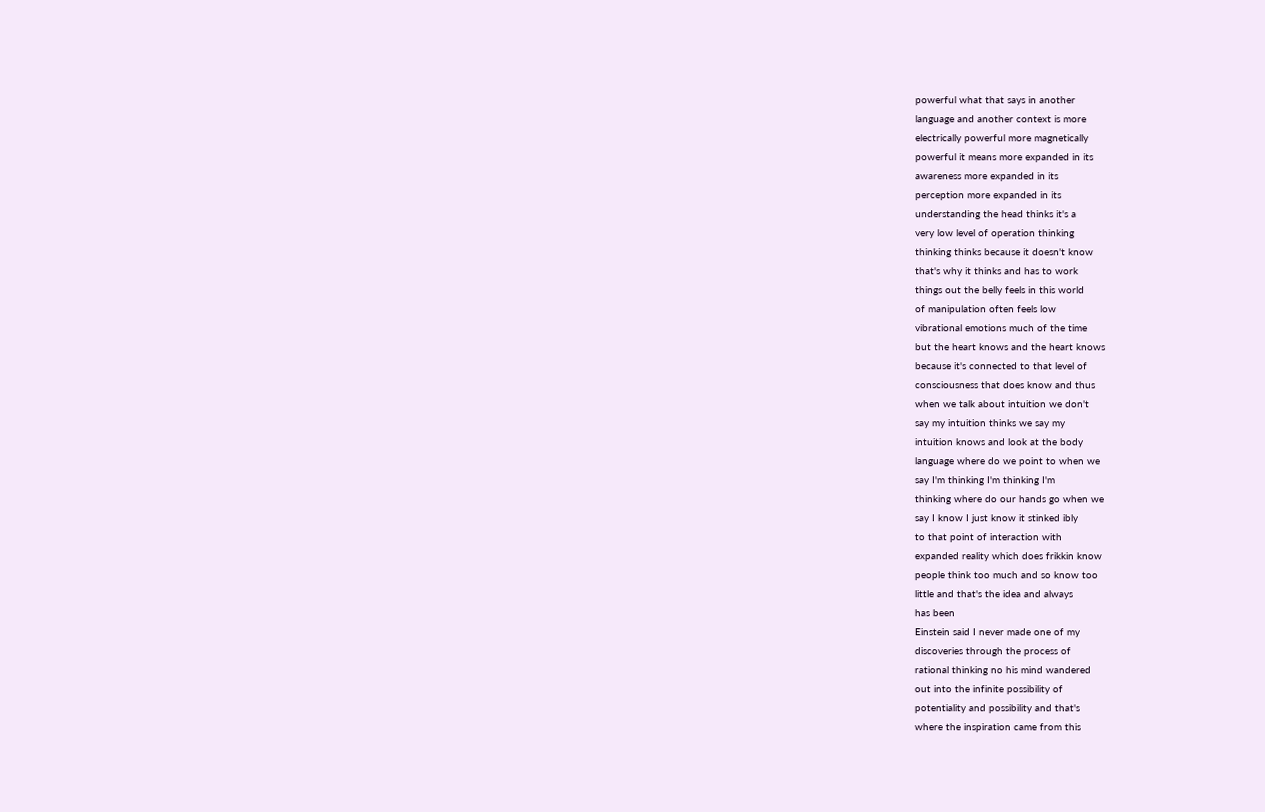powerful what that says in another
language and another context is more
electrically powerful more magnetically
powerful it means more expanded in its
awareness more expanded in its
perception more expanded in its
understanding the head thinks it's a
very low level of operation thinking
thinking thinks because it doesn't know
that's why it thinks and has to work
things out the belly feels in this world
of manipulation often feels low
vibrational emotions much of the time
but the heart knows and the heart knows
because it's connected to that level of
consciousness that does know and thus
when we talk about intuition we don't
say my intuition thinks we say my
intuition knows and look at the body
language where do we point to when we
say I'm thinking I'm thinking I'm
thinking where do our hands go when we
say I know I just know it stinked ibly
to that point of interaction with
expanded reality which does frikkin know
people think too much and so know too
little and that's the idea and always
has been
Einstein said I never made one of my
discoveries through the process of
rational thinking no his mind wandered
out into the infinite possibility of
potentiality and possibility and that's
where the inspiration came from this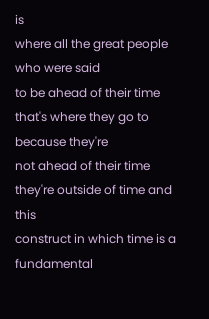is
where all the great people who were said
to be ahead of their time
that's where they go to because they're
not ahead of their time
they're outside of time and this
construct in which time is a fundamental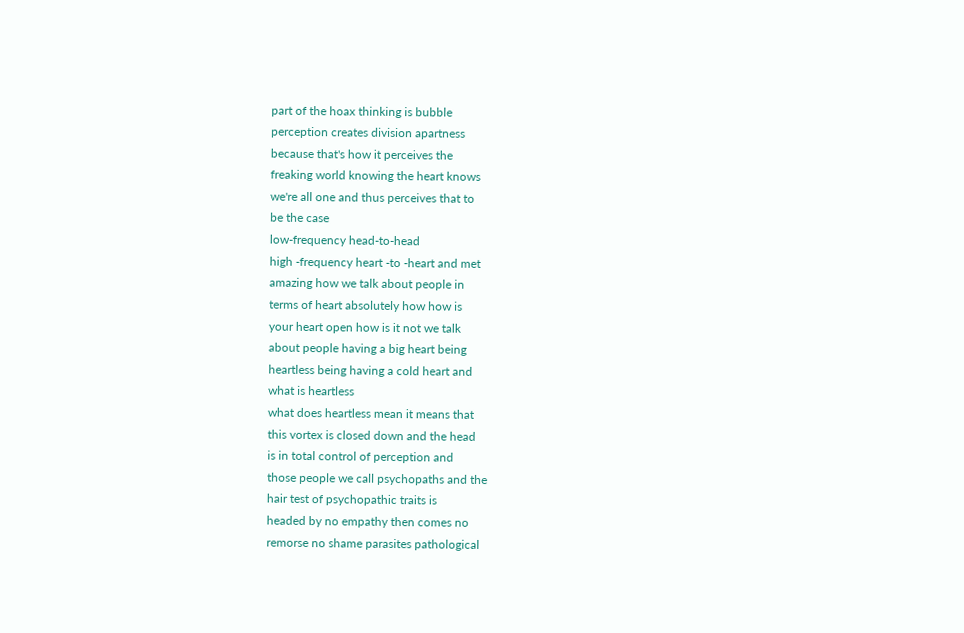part of the hoax thinking is bubble
perception creates division apartness
because that's how it perceives the
freaking world knowing the heart knows
we're all one and thus perceives that to
be the case
low-frequency head-to-head
high -frequency heart -to -heart and met
amazing how we talk about people in
terms of heart absolutely how how is
your heart open how is it not we talk
about people having a big heart being
heartless being having a cold heart and
what is heartless
what does heartless mean it means that
this vortex is closed down and the head
is in total control of perception and
those people we call psychopaths and the
hair test of psychopathic traits is
headed by no empathy then comes no
remorse no shame parasites pathological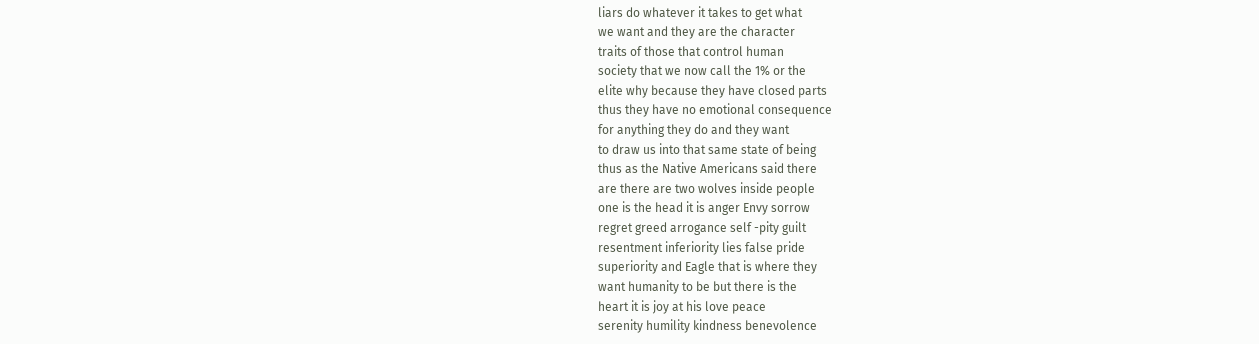liars do whatever it takes to get what
we want and they are the character
traits of those that control human
society that we now call the 1% or the
elite why because they have closed parts
thus they have no emotional consequence
for anything they do and they want
to draw us into that same state of being
thus as the Native Americans said there
are there are two wolves inside people
one is the head it is anger Envy sorrow
regret greed arrogance self -pity guilt
resentment inferiority lies false pride
superiority and Eagle that is where they
want humanity to be but there is the
heart it is joy at his love peace
serenity humility kindness benevolence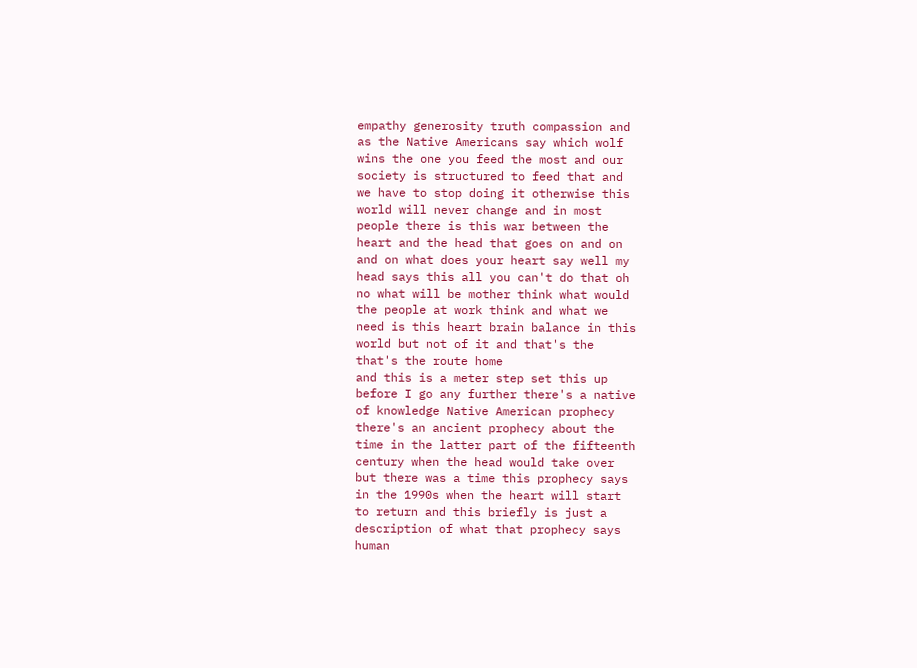empathy generosity truth compassion and
as the Native Americans say which wolf
wins the one you feed the most and our
society is structured to feed that and
we have to stop doing it otherwise this
world will never change and in most
people there is this war between the
heart and the head that goes on and on
and on what does your heart say well my
head says this all you can't do that oh
no what will be mother think what would
the people at work think and what we
need is this heart brain balance in this
world but not of it and that's the
that's the route home
and this is a meter step set this up
before I go any further there's a native
of knowledge Native American prophecy
there's an ancient prophecy about the
time in the latter part of the fifteenth
century when the head would take over
but there was a time this prophecy says
in the 1990s when the heart will start
to return and this briefly is just a
description of what that prophecy says
human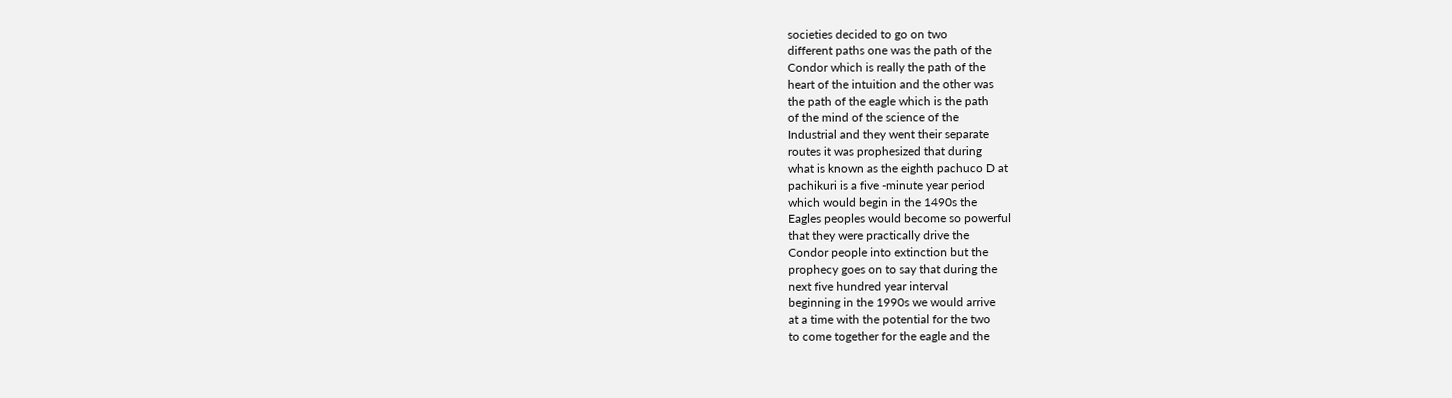societies decided to go on two
different paths one was the path of the
Condor which is really the path of the
heart of the intuition and the other was
the path of the eagle which is the path
of the mind of the science of the
Industrial and they went their separate
routes it was prophesized that during
what is known as the eighth pachuco D at
pachikuri is a five -minute year period
which would begin in the 1490s the
Eagles peoples would become so powerful
that they were practically drive the
Condor people into extinction but the
prophecy goes on to say that during the
next five hundred year interval
beginning in the 1990s we would arrive
at a time with the potential for the two
to come together for the eagle and the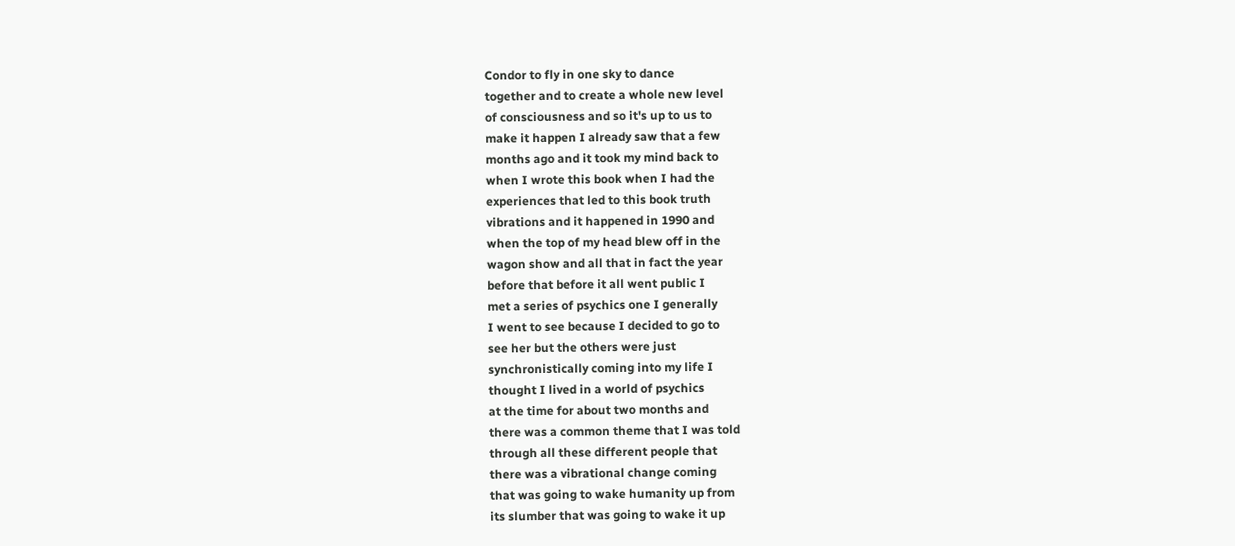Condor to fly in one sky to dance
together and to create a whole new level
of consciousness and so it's up to us to
make it happen I already saw that a few
months ago and it took my mind back to
when I wrote this book when I had the
experiences that led to this book truth
vibrations and it happened in 1990 and
when the top of my head blew off in the
wagon show and all that in fact the year
before that before it all went public I
met a series of psychics one I generally
I went to see because I decided to go to
see her but the others were just
synchronistically coming into my life I
thought I lived in a world of psychics
at the time for about two months and
there was a common theme that I was told
through all these different people that
there was a vibrational change coming
that was going to wake humanity up from
its slumber that was going to wake it up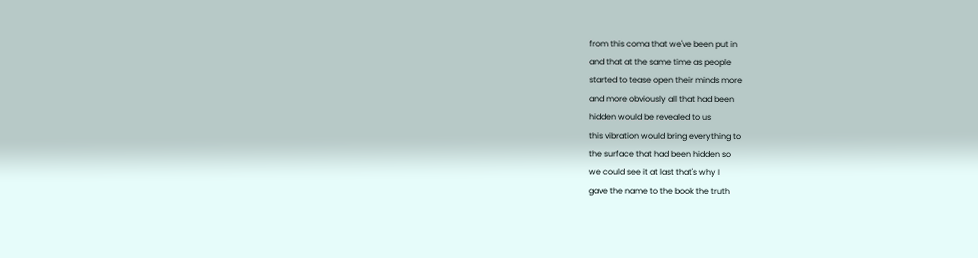from this coma that we've been put in
and that at the same time as people
started to tease open their minds more
and more obviously all that had been
hidden would be revealed to us
this vibration would bring everything to
the surface that had been hidden so
we could see it at last that's why I
gave the name to the book the truth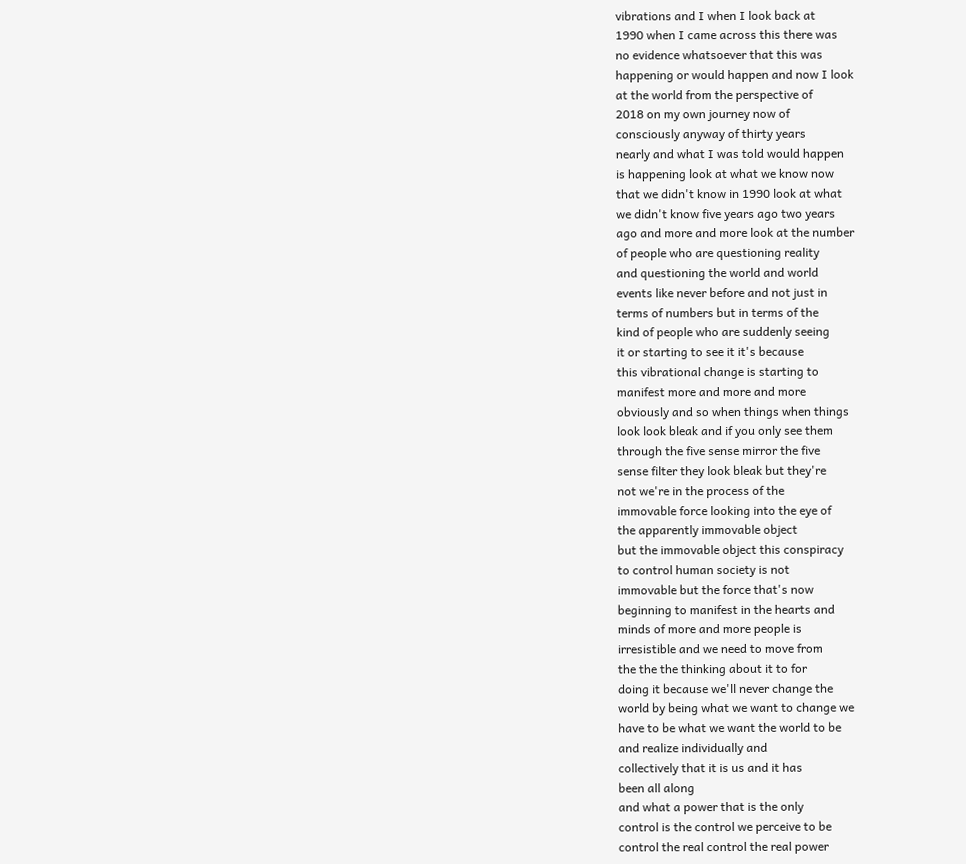vibrations and I when I look back at
1990 when I came across this there was
no evidence whatsoever that this was
happening or would happen and now I look
at the world from the perspective of
2018 on my own journey now of
consciously anyway of thirty years
nearly and what I was told would happen
is happening look at what we know now
that we didn't know in 1990 look at what
we didn't know five years ago two years
ago and more and more look at the number
of people who are questioning reality
and questioning the world and world
events like never before and not just in
terms of numbers but in terms of the
kind of people who are suddenly seeing
it or starting to see it it's because
this vibrational change is starting to
manifest more and more and more
obviously and so when things when things
look look bleak and if you only see them
through the five sense mirror the five
sense filter they look bleak but they're
not we're in the process of the
immovable force looking into the eye of
the apparently immovable object
but the immovable object this conspiracy
to control human society is not
immovable but the force that's now
beginning to manifest in the hearts and
minds of more and more people is
irresistible and we need to move from
the the the thinking about it to for
doing it because we'll never change the
world by being what we want to change we
have to be what we want the world to be
and realize individually and
collectively that it is us and it has
been all along
and what a power that is the only
control is the control we perceive to be
control the real control the real power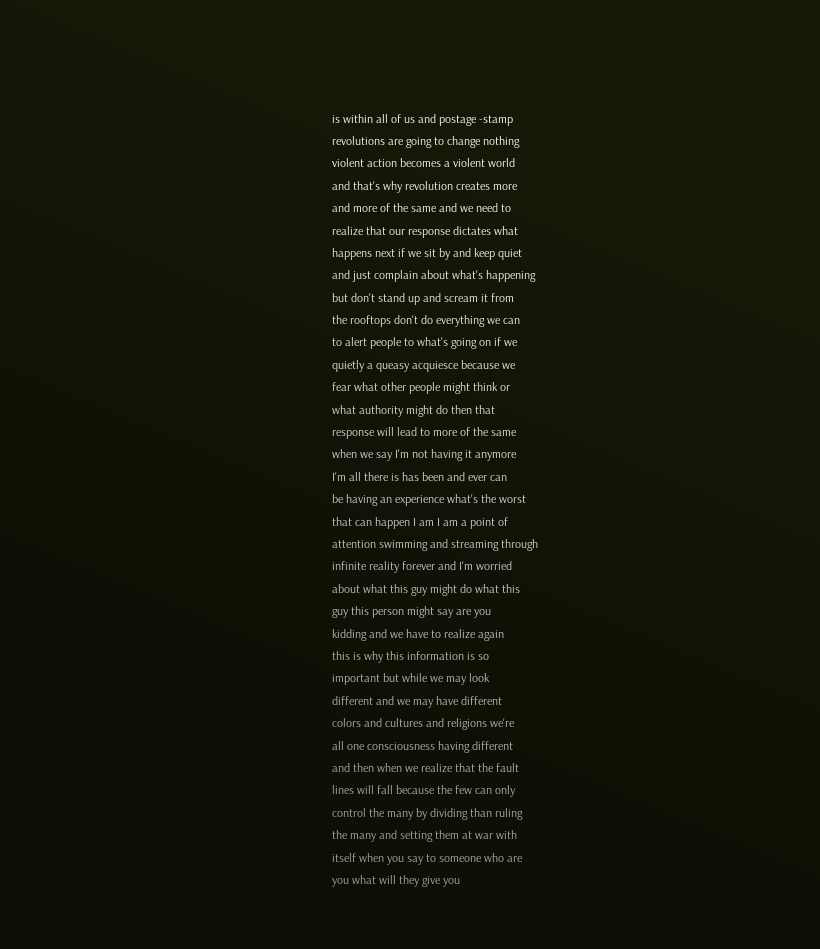is within all of us and postage -stamp
revolutions are going to change nothing
violent action becomes a violent world
and that's why revolution creates more
and more of the same and we need to
realize that our response dictates what
happens next if we sit by and keep quiet
and just complain about what's happening
but don't stand up and scream it from
the rooftops don't do everything we can
to alert people to what's going on if we
quietly a queasy acquiesce because we
fear what other people might think or
what authority might do then that
response will lead to more of the same
when we say I'm not having it anymore
I'm all there is has been and ever can
be having an experience what's the worst
that can happen I am I am a point of
attention swimming and streaming through
infinite reality forever and I'm worried
about what this guy might do what this
guy this person might say are you
kidding and we have to realize again
this is why this information is so
important but while we may look
different and we may have different
colors and cultures and religions we're
all one consciousness having different
and then when we realize that the fault
lines will fall because the few can only
control the many by dividing than ruling
the many and setting them at war with
itself when you say to someone who are
you what will they give you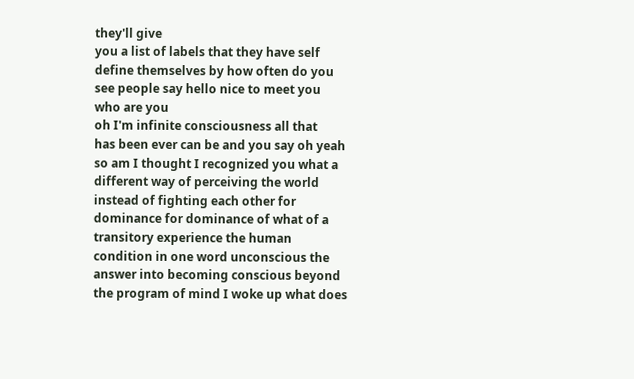they'll give
you a list of labels that they have self
define themselves by how often do you
see people say hello nice to meet you
who are you
oh I'm infinite consciousness all that
has been ever can be and you say oh yeah
so am I thought I recognized you what a
different way of perceiving the world
instead of fighting each other for
dominance for dominance of what of a
transitory experience the human
condition in one word unconscious the
answer into becoming conscious beyond
the program of mind I woke up what does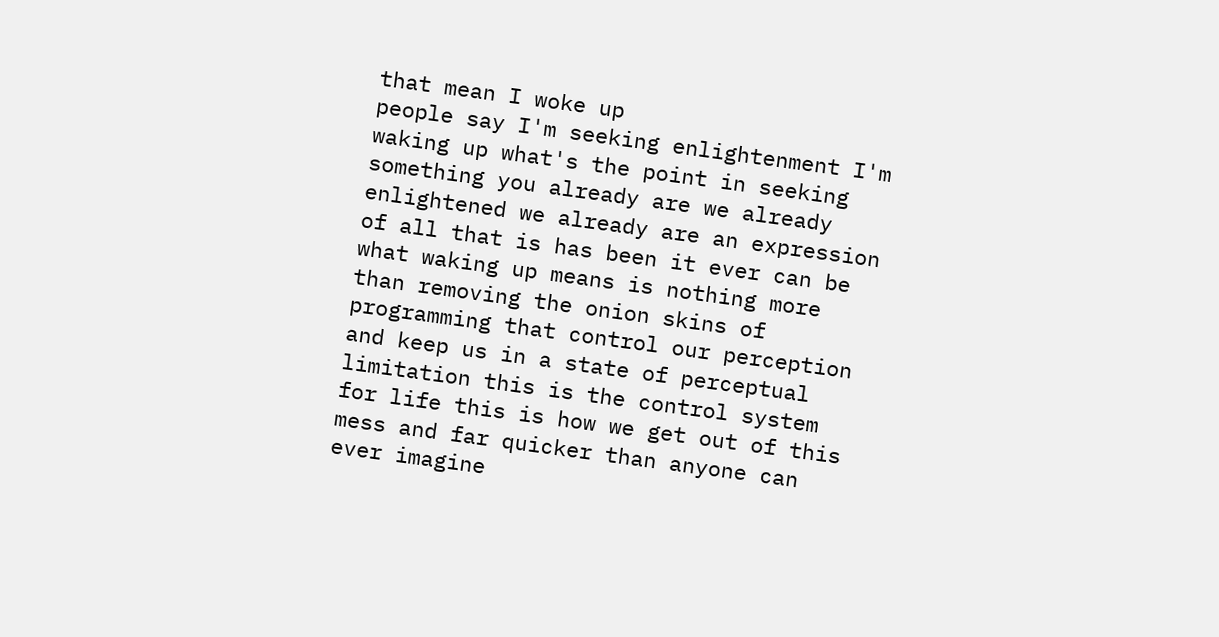that mean I woke up
people say I'm seeking enlightenment I'm
waking up what's the point in seeking
something you already are we already
enlightened we already are an expression
of all that is has been it ever can be
what waking up means is nothing more
than removing the onion skins of
programming that control our perception
and keep us in a state of perceptual
limitation this is the control system
for life this is how we get out of this
mess and far quicker than anyone can
ever imagine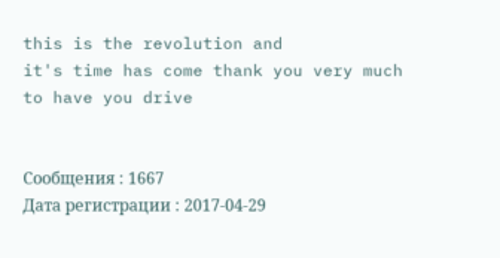this is the revolution and
it's time has come thank you very much
to have you drive


Сообщения : 1667
Дата регистрации : 2017-04-29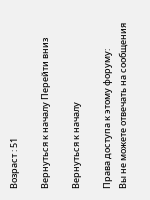Возраст : 51

Вернуться к началу Перейти вниз

Вернуться к началу

Права доступа к этому форуму:
Вы не можете отвечать на сообщения